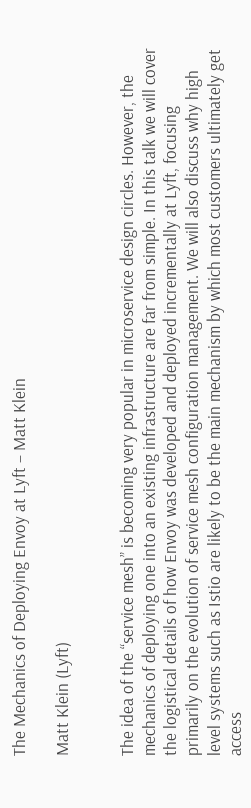The Mechanics of Deploying Envoy at Lyft – Matt Klein

Matt Klein (Lyft)


The idea of the “service mesh” is becoming very popular in microservice design circles. However, the mechanics of deploying one into an existing infrastructure are far from simple. In this talk we will cover the logistical details of how Envoy was developed and deployed incrementally at Lyft, focusing primarily on the evolution of service mesh configuration management. We will also discuss why high level systems such as Istio are likely to be the main mechanism by which most customers ultimately get access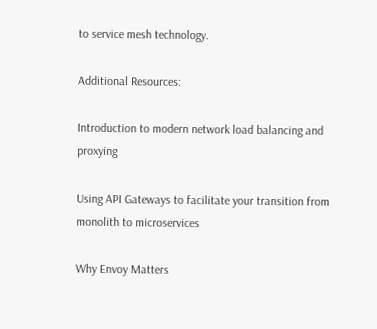to service mesh technology.

Additional Resources:

Introduction to modern network load balancing and proxying

Using API Gateways to facilitate your transition from monolith to microservices

Why Envoy Matters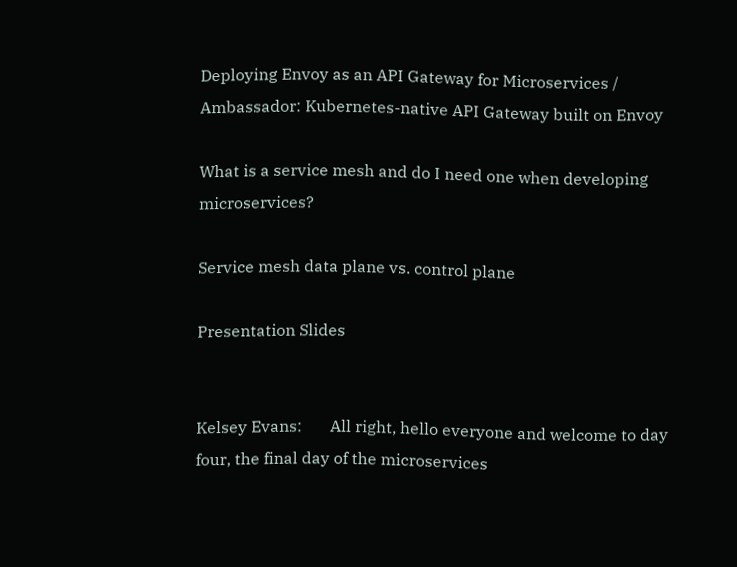Deploying Envoy as an API Gateway for Microservices / Ambassador: Kubernetes-native API Gateway built on Envoy

What is a service mesh and do I need one when developing microservices?

Service mesh data plane vs. control plane

Presentation Slides


Kelsey Evans:       All right, hello everyone and welcome to day four, the final day of the microservices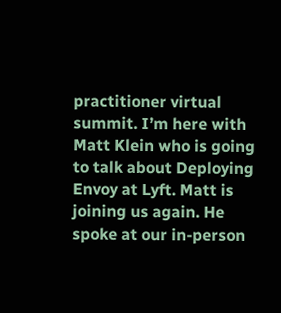practitioner virtual summit. I’m here with Matt Klein who is going to talk about Deploying Envoy at Lyft. Matt is joining us again. He spoke at our in-person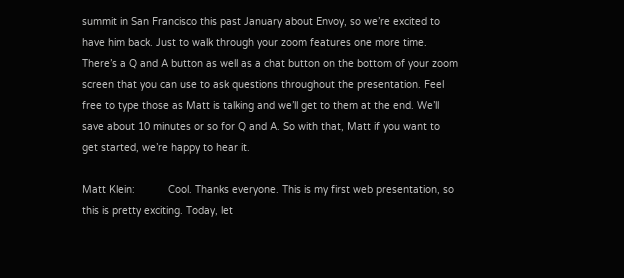summit in San Francisco this past January about Envoy, so we’re excited to have him back. Just to walk through your zoom features one more time. There’s a Q and A button as well as a chat button on the bottom of your zoom screen that you can use to ask questions throughout the presentation. Feel free to type those as Matt is talking and we’ll get to them at the end. We’ll save about 10 minutes or so for Q and A. So with that, Matt if you want to get started, we’re happy to hear it.

Matt Klein:           Cool. Thanks everyone. This is my first web presentation, so this is pretty exciting. Today, let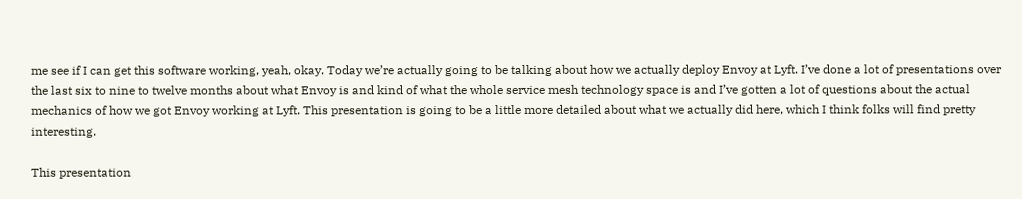me see if I can get this software working, yeah, okay. Today we’re actually going to be talking about how we actually deploy Envoy at Lyft. I’ve done a lot of presentations over the last six to nine to twelve months about what Envoy is and kind of what the whole service mesh technology space is and I’ve gotten a lot of questions about the actual mechanics of how we got Envoy working at Lyft. This presentation is going to be a little more detailed about what we actually did here, which I think folks will find pretty interesting.

This presentation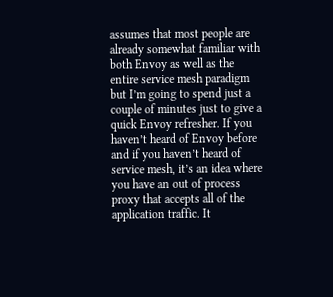assumes that most people are already somewhat familiar with both Envoy as well as the entire service mesh paradigm but I’m going to spend just a couple of minutes just to give a quick Envoy refresher. If you haven’t heard of Envoy before and if you haven’t heard of service mesh, it’s an idea where you have an out of process proxy that accepts all of the application traffic. It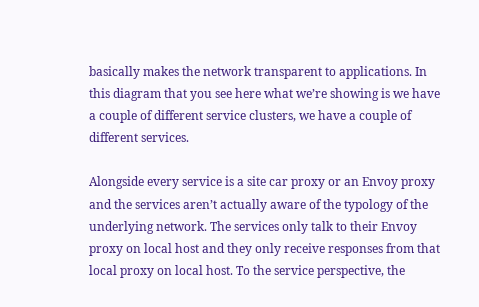basically makes the network transparent to applications. In this diagram that you see here what we’re showing is we have a couple of different service clusters, we have a couple of different services.

Alongside every service is a site car proxy or an Envoy proxy and the services aren’t actually aware of the typology of the underlying network. The services only talk to their Envoy proxy on local host and they only receive responses from that local proxy on local host. To the service perspective, the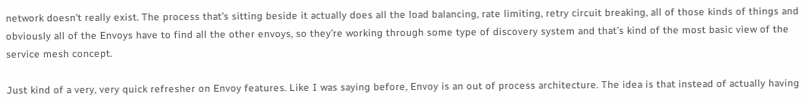network doesn’t really exist. The process that’s sitting beside it actually does all the load balancing, rate limiting, retry circuit breaking, all of those kinds of things and obviously all of the Envoys have to find all the other envoys, so they’re working through some type of discovery system and that’s kind of the most basic view of the service mesh concept.

Just kind of a very, very quick refresher on Envoy features. Like I was saying before, Envoy is an out of process architecture. The idea is that instead of actually having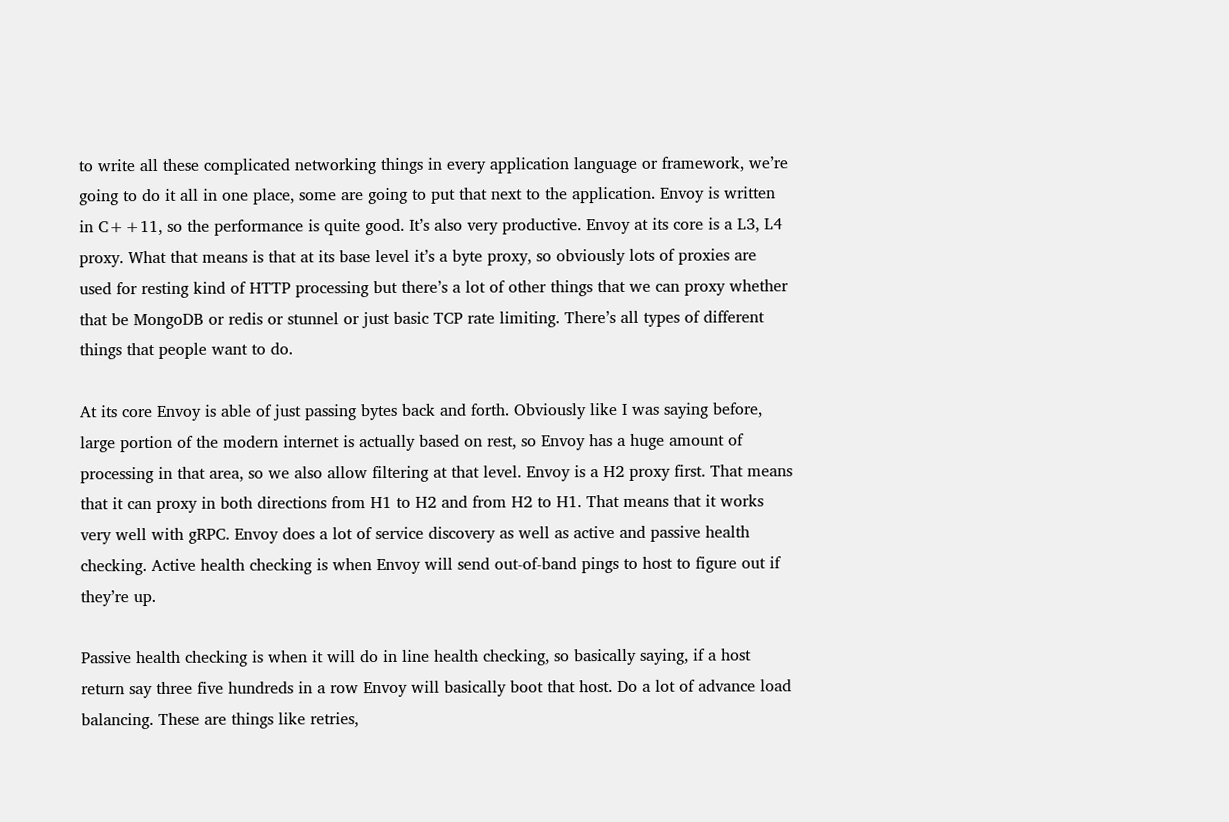to write all these complicated networking things in every application language or framework, we’re going to do it all in one place, some are going to put that next to the application. Envoy is written in C++11, so the performance is quite good. It’s also very productive. Envoy at its core is a L3, L4 proxy. What that means is that at its base level it’s a byte proxy, so obviously lots of proxies are used for resting kind of HTTP processing but there’s a lot of other things that we can proxy whether that be MongoDB or redis or stunnel or just basic TCP rate limiting. There’s all types of different things that people want to do.

At its core Envoy is able of just passing bytes back and forth. Obviously like I was saying before, large portion of the modern internet is actually based on rest, so Envoy has a huge amount of processing in that area, so we also allow filtering at that level. Envoy is a H2 proxy first. That means that it can proxy in both directions from H1 to H2 and from H2 to H1. That means that it works very well with gRPC. Envoy does a lot of service discovery as well as active and passive health checking. Active health checking is when Envoy will send out-of-band pings to host to figure out if they’re up.

Passive health checking is when it will do in line health checking, so basically saying, if a host return say three five hundreds in a row Envoy will basically boot that host. Do a lot of advance load balancing. These are things like retries,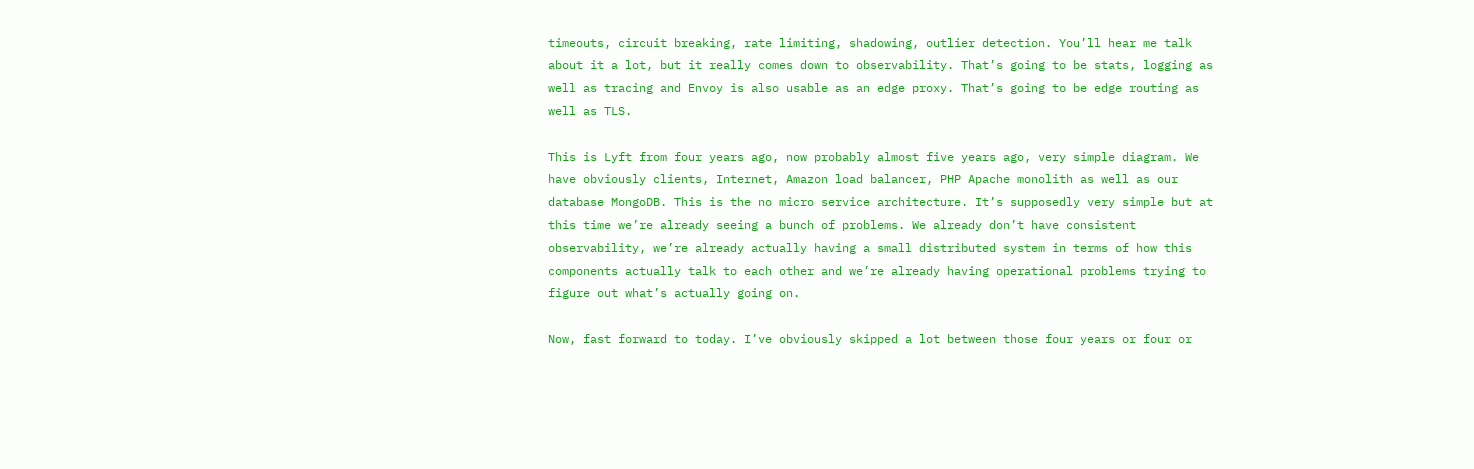timeouts, circuit breaking, rate limiting, shadowing, outlier detection. You’ll hear me talk about it a lot, but it really comes down to observability. That’s going to be stats, logging as well as tracing and Envoy is also usable as an edge proxy. That’s going to be edge routing as well as TLS.

This is Lyft from four years ago, now probably almost five years ago, very simple diagram. We have obviously clients, Internet, Amazon load balancer, PHP Apache monolith as well as our database MongoDB. This is the no micro service architecture. It’s supposedly very simple but at this time we’re already seeing a bunch of problems. We already don’t have consistent observability, we’re already actually having a small distributed system in terms of how this components actually talk to each other and we’re already having operational problems trying to figure out what’s actually going on.

Now, fast forward to today. I’ve obviously skipped a lot between those four years or four or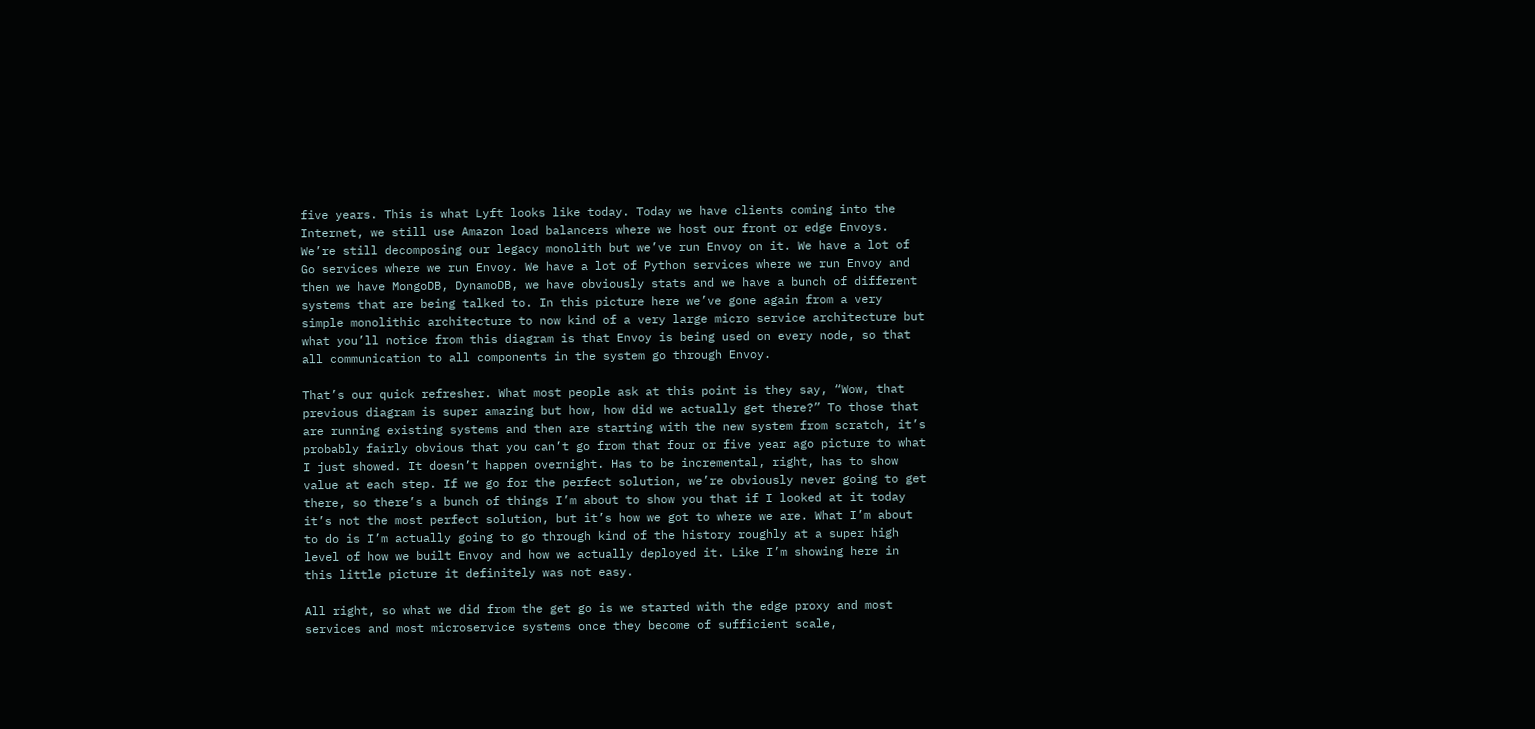five years. This is what Lyft looks like today. Today we have clients coming into the Internet, we still use Amazon load balancers where we host our front or edge Envoys. We’re still decomposing our legacy monolith but we’ve run Envoy on it. We have a lot of Go services where we run Envoy. We have a lot of Python services where we run Envoy and then we have MongoDB, DynamoDB, we have obviously stats and we have a bunch of different systems that are being talked to. In this picture here we’ve gone again from a very simple monolithic architecture to now kind of a very large micro service architecture but what you’ll notice from this diagram is that Envoy is being used on every node, so that all communication to all components in the system go through Envoy.

That’s our quick refresher. What most people ask at this point is they say, “Wow, that previous diagram is super amazing but how, how did we actually get there?” To those that are running existing systems and then are starting with the new system from scratch, it’s probably fairly obvious that you can’t go from that four or five year ago picture to what I just showed. It doesn’t happen overnight. Has to be incremental, right, has to show value at each step. If we go for the perfect solution, we’re obviously never going to get there, so there’s a bunch of things I’m about to show you that if I looked at it today it’s not the most perfect solution, but it’s how we got to where we are. What I’m about to do is I’m actually going to go through kind of the history roughly at a super high level of how we built Envoy and how we actually deployed it. Like I’m showing here in this little picture it definitely was not easy.

All right, so what we did from the get go is we started with the edge proxy and most services and most microservice systems once they become of sufficient scale,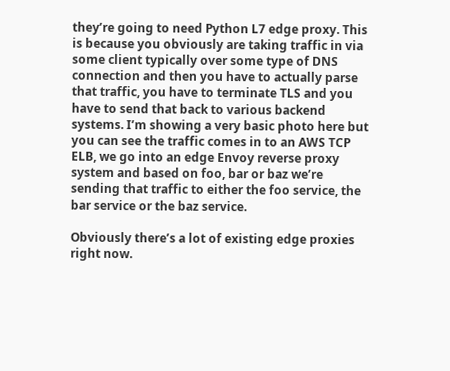they’re going to need Python L7 edge proxy. This is because you obviously are taking traffic in via some client typically over some type of DNS connection and then you have to actually parse that traffic, you have to terminate TLS and you have to send that back to various backend systems. I’m showing a very basic photo here but you can see the traffic comes in to an AWS TCP ELB, we go into an edge Envoy reverse proxy system and based on foo, bar or baz we’re sending that traffic to either the foo service, the bar service or the baz service.

Obviously there’s a lot of existing edge proxies right now.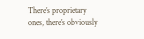There’s proprietary ones, there’s obviously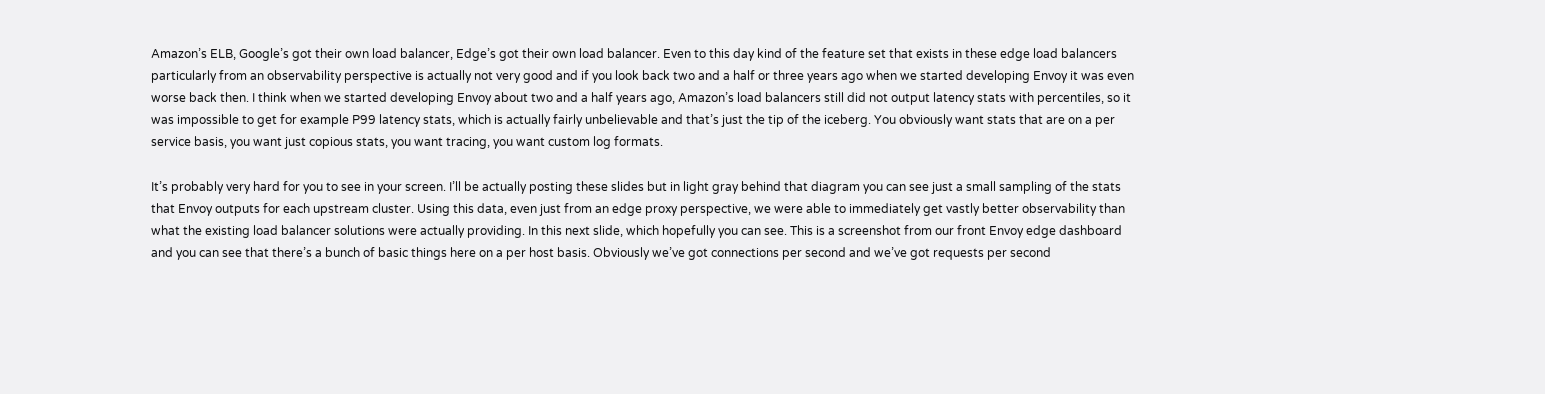Amazon’s ELB, Google’s got their own load balancer, Edge’s got their own load balancer. Even to this day kind of the feature set that exists in these edge load balancers particularly from an observability perspective is actually not very good and if you look back two and a half or three years ago when we started developing Envoy it was even worse back then. I think when we started developing Envoy about two and a half years ago, Amazon’s load balancers still did not output latency stats with percentiles, so it was impossible to get for example P99 latency stats, which is actually fairly unbelievable and that’s just the tip of the iceberg. You obviously want stats that are on a per service basis, you want just copious stats, you want tracing, you want custom log formats.

It’s probably very hard for you to see in your screen. I’ll be actually posting these slides but in light gray behind that diagram you can see just a small sampling of the stats that Envoy outputs for each upstream cluster. Using this data, even just from an edge proxy perspective, we were able to immediately get vastly better observability than what the existing load balancer solutions were actually providing. In this next slide, which hopefully you can see. This is a screenshot from our front Envoy edge dashboard and you can see that there’s a bunch of basic things here on a per host basis. Obviously we’ve got connections per second and we’ve got requests per second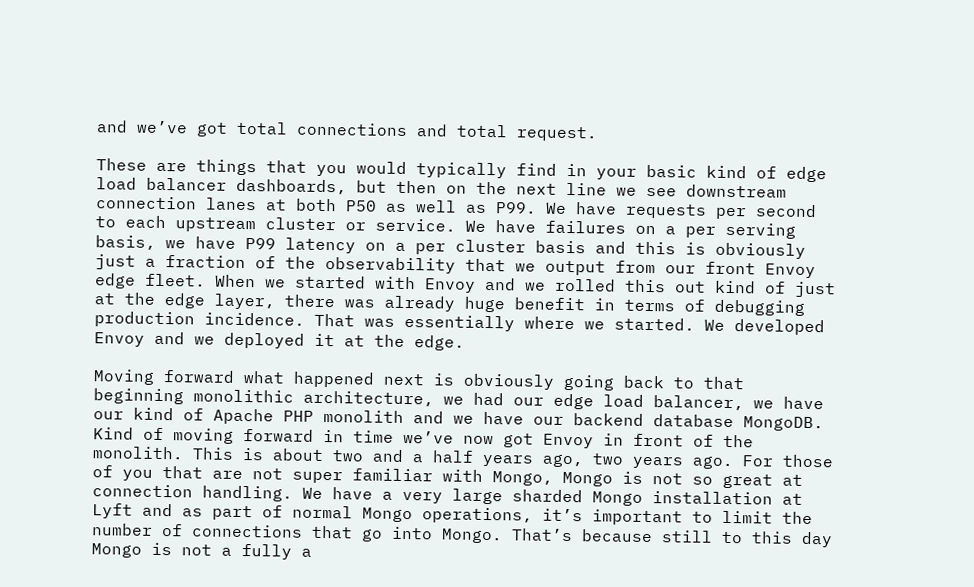and we’ve got total connections and total request.

These are things that you would typically find in your basic kind of edge load balancer dashboards, but then on the next line we see downstream connection lanes at both P50 as well as P99. We have requests per second to each upstream cluster or service. We have failures on a per serving basis, we have P99 latency on a per cluster basis and this is obviously just a fraction of the observability that we output from our front Envoy edge fleet. When we started with Envoy and we rolled this out kind of just at the edge layer, there was already huge benefit in terms of debugging production incidence. That was essentially where we started. We developed Envoy and we deployed it at the edge.

Moving forward what happened next is obviously going back to that beginning monolithic architecture, we had our edge load balancer, we have our kind of Apache PHP monolith and we have our backend database MongoDB. Kind of moving forward in time we’ve now got Envoy in front of the monolith. This is about two and a half years ago, two years ago. For those of you that are not super familiar with Mongo, Mongo is not so great at connection handling. We have a very large sharded Mongo installation at Lyft and as part of normal Mongo operations, it’s important to limit the number of connections that go into Mongo. That’s because still to this day Mongo is not a fully a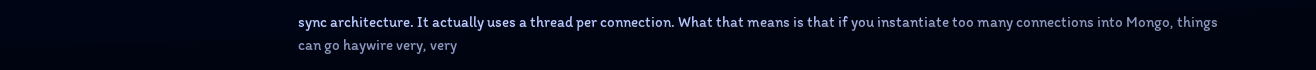sync architecture. It actually uses a thread per connection. What that means is that if you instantiate too many connections into Mongo, things can go haywire very, very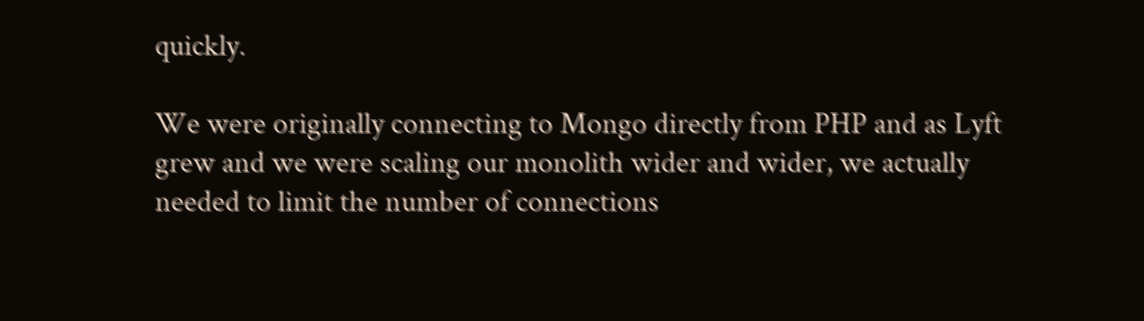quickly.

We were originally connecting to Mongo directly from PHP and as Lyft grew and we were scaling our monolith wider and wider, we actually needed to limit the number of connections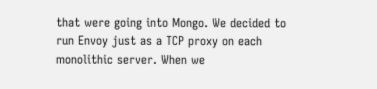that were going into Mongo. We decided to run Envoy just as a TCP proxy on each monolithic server. When we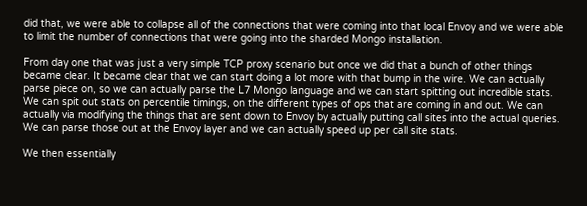did that, we were able to collapse all of the connections that were coming into that local Envoy and we were able to limit the number of connections that were going into the sharded Mongo installation.

From day one that was just a very simple TCP proxy scenario but once we did that a bunch of other things became clear. It became clear that we can start doing a lot more with that bump in the wire. We can actually parse piece on, so we can actually parse the L7 Mongo language and we can start spitting out incredible stats. We can spit out stats on percentile timings, on the different types of ops that are coming in and out. We can actually via modifying the things that are sent down to Envoy by actually putting call sites into the actual queries. We can parse those out at the Envoy layer and we can actually speed up per call site stats.

We then essentially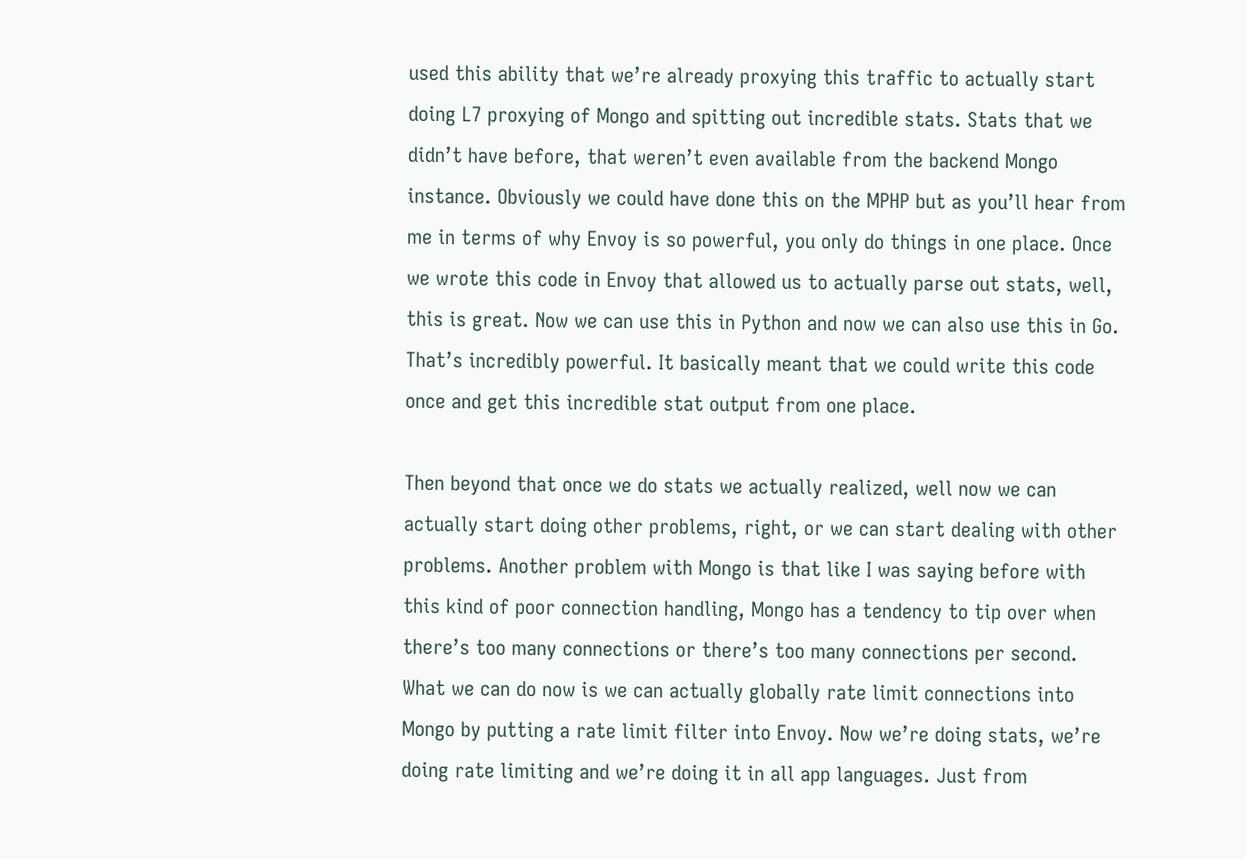used this ability that we’re already proxying this traffic to actually start doing L7 proxying of Mongo and spitting out incredible stats. Stats that we didn’t have before, that weren’t even available from the backend Mongo instance. Obviously we could have done this on the MPHP but as you’ll hear from me in terms of why Envoy is so powerful, you only do things in one place. Once we wrote this code in Envoy that allowed us to actually parse out stats, well, this is great. Now we can use this in Python and now we can also use this in Go. That’s incredibly powerful. It basically meant that we could write this code once and get this incredible stat output from one place.

Then beyond that once we do stats we actually realized, well now we can actually start doing other problems, right, or we can start dealing with other problems. Another problem with Mongo is that like I was saying before with this kind of poor connection handling, Mongo has a tendency to tip over when there’s too many connections or there’s too many connections per second. What we can do now is we can actually globally rate limit connections into Mongo by putting a rate limit filter into Envoy. Now we’re doing stats, we’re doing rate limiting and we’re doing it in all app languages. Just from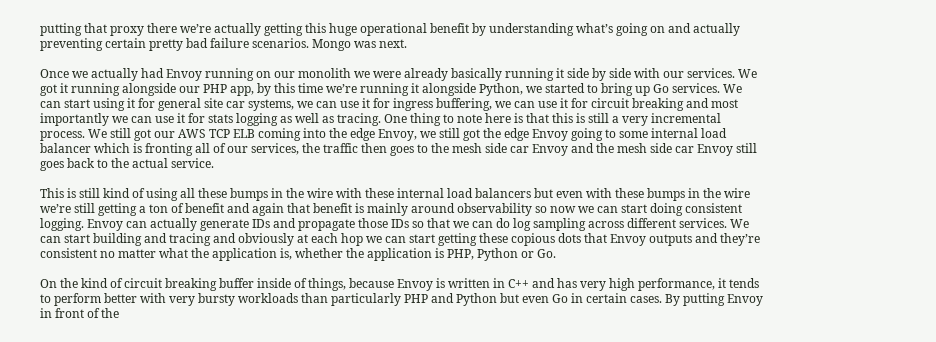putting that proxy there we’re actually getting this huge operational benefit by understanding what’s going on and actually preventing certain pretty bad failure scenarios. Mongo was next.

Once we actually had Envoy running on our monolith we were already basically running it side by side with our services. We got it running alongside our PHP app, by this time we’re running it alongside Python, we started to bring up Go services. We can start using it for general site car systems, we can use it for ingress buffering, we can use it for circuit breaking and most importantly we can use it for stats logging as well as tracing. One thing to note here is that this is still a very incremental process. We still got our AWS TCP ELB coming into the edge Envoy, we still got the edge Envoy going to some internal load balancer which is fronting all of our services, the traffic then goes to the mesh side car Envoy and the mesh side car Envoy still goes back to the actual service.

This is still kind of using all these bumps in the wire with these internal load balancers but even with these bumps in the wire we’re still getting a ton of benefit and again that benefit is mainly around observability so now we can start doing consistent logging. Envoy can actually generate IDs and propagate those IDs so that we can do log sampling across different services. We can start building and tracing and obviously at each hop we can start getting these copious dots that Envoy outputs and they’re consistent no matter what the application is, whether the application is PHP, Python or Go.

On the kind of circuit breaking buffer inside of things, because Envoy is written in C++ and has very high performance, it tends to perform better with very bursty workloads than particularly PHP and Python but even Go in certain cases. By putting Envoy in front of the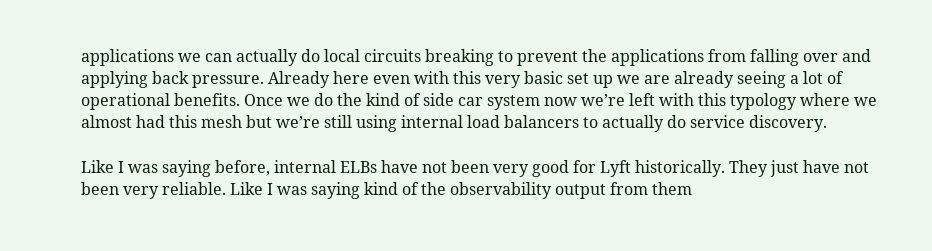applications we can actually do local circuits breaking to prevent the applications from falling over and applying back pressure. Already here even with this very basic set up we are already seeing a lot of operational benefits. Once we do the kind of side car system now we’re left with this typology where we almost had this mesh but we’re still using internal load balancers to actually do service discovery.

Like I was saying before, internal ELBs have not been very good for Lyft historically. They just have not been very reliable. Like I was saying kind of the observability output from them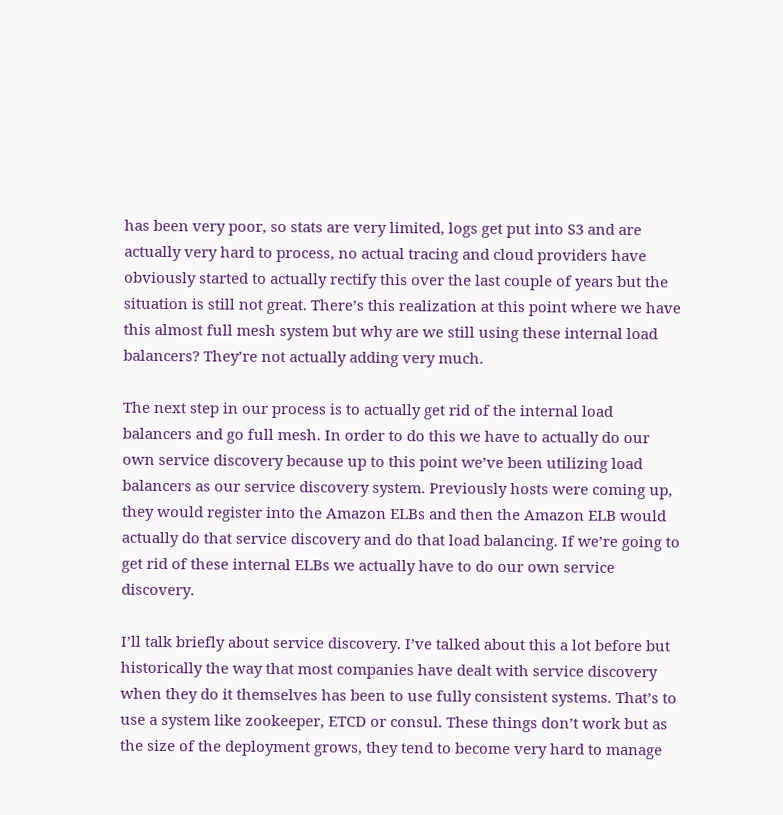has been very poor, so stats are very limited, logs get put into S3 and are actually very hard to process, no actual tracing and cloud providers have obviously started to actually rectify this over the last couple of years but the situation is still not great. There’s this realization at this point where we have this almost full mesh system but why are we still using these internal load balancers? They’re not actually adding very much.

The next step in our process is to actually get rid of the internal load balancers and go full mesh. In order to do this we have to actually do our own service discovery because up to this point we’ve been utilizing load balancers as our service discovery system. Previously hosts were coming up, they would register into the Amazon ELBs and then the Amazon ELB would actually do that service discovery and do that load balancing. If we’re going to get rid of these internal ELBs we actually have to do our own service discovery.

I’ll talk briefly about service discovery. I’ve talked about this a lot before but historically the way that most companies have dealt with service discovery when they do it themselves has been to use fully consistent systems. That’s to use a system like zookeeper, ETCD or consul. These things don’t work but as the size of the deployment grows, they tend to become very hard to manage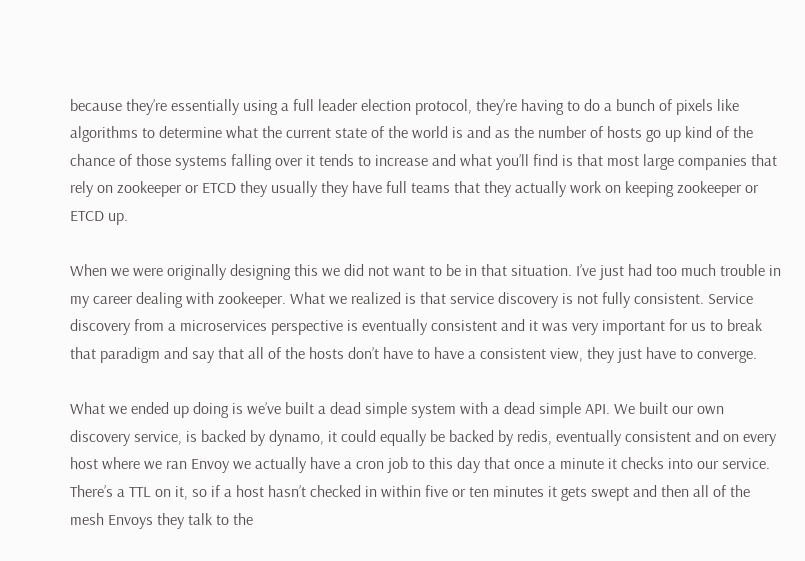because they’re essentially using a full leader election protocol, they’re having to do a bunch of pixels like algorithms to determine what the current state of the world is and as the number of hosts go up kind of the chance of those systems falling over it tends to increase and what you’ll find is that most large companies that rely on zookeeper or ETCD they usually they have full teams that they actually work on keeping zookeeper or ETCD up.

When we were originally designing this we did not want to be in that situation. I’ve just had too much trouble in my career dealing with zookeeper. What we realized is that service discovery is not fully consistent. Service discovery from a microservices perspective is eventually consistent and it was very important for us to break that paradigm and say that all of the hosts don’t have to have a consistent view, they just have to converge.

What we ended up doing is we’ve built a dead simple system with a dead simple API. We built our own discovery service, is backed by dynamo, it could equally be backed by redis, eventually consistent and on every host where we ran Envoy we actually have a cron job to this day that once a minute it checks into our service. There’s a TTL on it, so if a host hasn’t checked in within five or ten minutes it gets swept and then all of the mesh Envoys they talk to the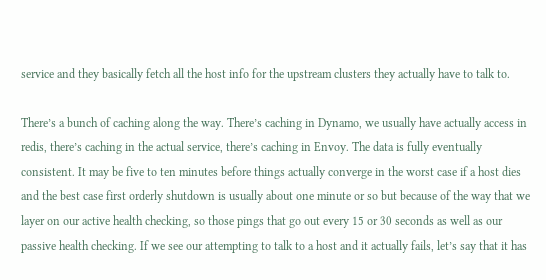service and they basically fetch all the host info for the upstream clusters they actually have to talk to.

There’s a bunch of caching along the way. There’s caching in Dynamo, we usually have actually access in redis, there’s caching in the actual service, there’s caching in Envoy. The data is fully eventually consistent. It may be five to ten minutes before things actually converge in the worst case if a host dies and the best case first orderly shutdown is usually about one minute or so but because of the way that we layer on our active health checking, so those pings that go out every 15 or 30 seconds as well as our passive health checking. If we see our attempting to talk to a host and it actually fails, let’s say that it has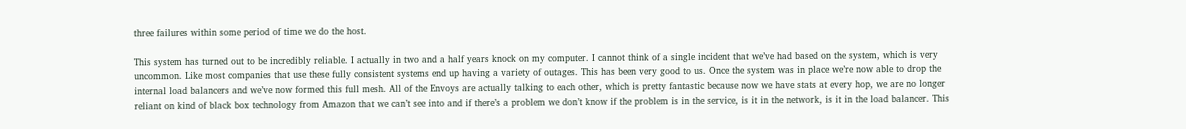three failures within some period of time we do the host.

This system has turned out to be incredibly reliable. I actually in two and a half years knock on my computer. I cannot think of a single incident that we’ve had based on the system, which is very uncommon. Like most companies that use these fully consistent systems end up having a variety of outages. This has been very good to us. Once the system was in place we’re now able to drop the internal load balancers and we’ve now formed this full mesh. All of the Envoys are actually talking to each other, which is pretty fantastic because now we have stats at every hop, we are no longer reliant on kind of black box technology from Amazon that we can’t see into and if there’s a problem we don’t know if the problem is in the service, is it in the network, is it in the load balancer. This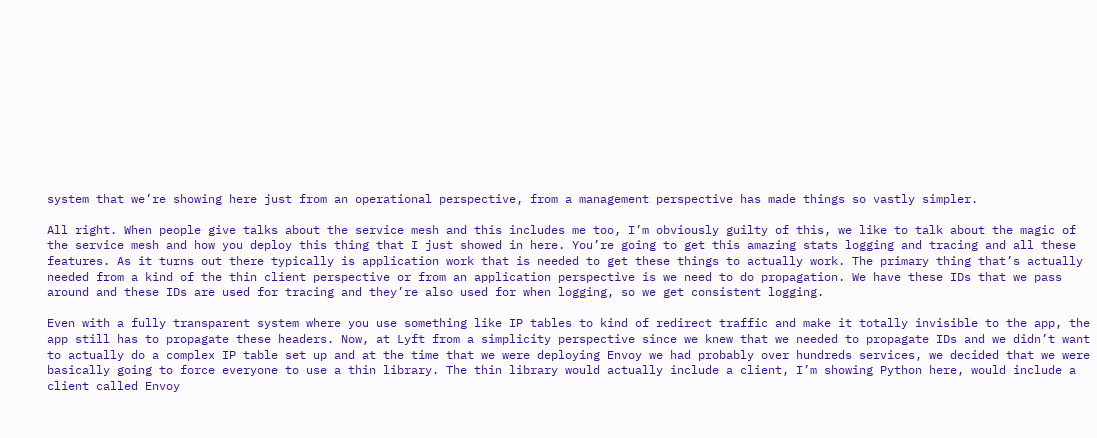system that we’re showing here just from an operational perspective, from a management perspective has made things so vastly simpler.

All right. When people give talks about the service mesh and this includes me too, I’m obviously guilty of this, we like to talk about the magic of the service mesh and how you deploy this thing that I just showed in here. You’re going to get this amazing stats logging and tracing and all these features. As it turns out there typically is application work that is needed to get these things to actually work. The primary thing that’s actually needed from a kind of the thin client perspective or from an application perspective is we need to do propagation. We have these IDs that we pass around and these IDs are used for tracing and they’re also used for when logging, so we get consistent logging.

Even with a fully transparent system where you use something like IP tables to kind of redirect traffic and make it totally invisible to the app, the app still has to propagate these headers. Now, at Lyft from a simplicity perspective since we knew that we needed to propagate IDs and we didn’t want to actually do a complex IP table set up and at the time that we were deploying Envoy we had probably over hundreds services, we decided that we were basically going to force everyone to use a thin library. The thin library would actually include a client, I’m showing Python here, would include a client called Envoy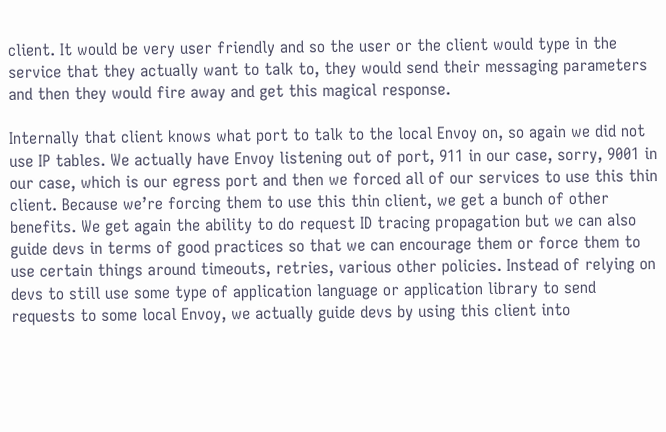client. It would be very user friendly and so the user or the client would type in the service that they actually want to talk to, they would send their messaging parameters and then they would fire away and get this magical response.

Internally that client knows what port to talk to the local Envoy on, so again we did not use IP tables. We actually have Envoy listening out of port, 911 in our case, sorry, 9001 in our case, which is our egress port and then we forced all of our services to use this thin client. Because we’re forcing them to use this thin client, we get a bunch of other benefits. We get again the ability to do request ID tracing propagation but we can also guide devs in terms of good practices so that we can encourage them or force them to use certain things around timeouts, retries, various other policies. Instead of relying on devs to still use some type of application language or application library to send requests to some local Envoy, we actually guide devs by using this client into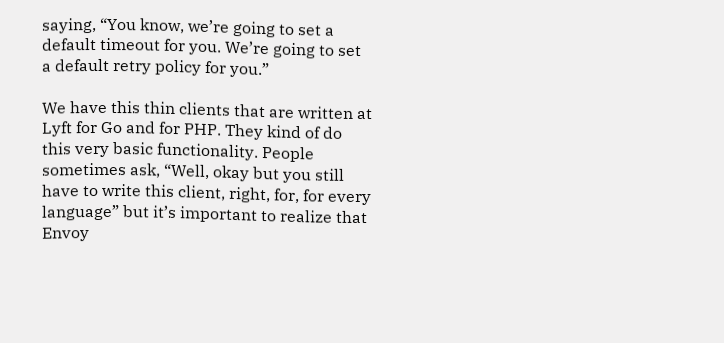saying, “You know, we’re going to set a default timeout for you. We’re going to set a default retry policy for you.”

We have this thin clients that are written at Lyft for Go and for PHP. They kind of do this very basic functionality. People sometimes ask, “Well, okay but you still have to write this client, right, for, for every language” but it’s important to realize that Envoy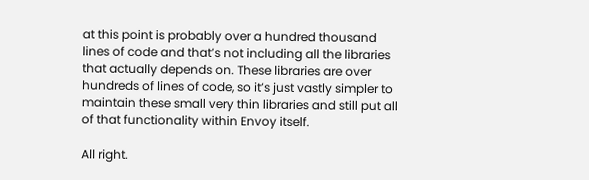at this point is probably over a hundred thousand lines of code and that’s not including all the libraries that actually depends on. These libraries are over hundreds of lines of code, so it’s just vastly simpler to maintain these small very thin libraries and still put all of that functionality within Envoy itself.

All right.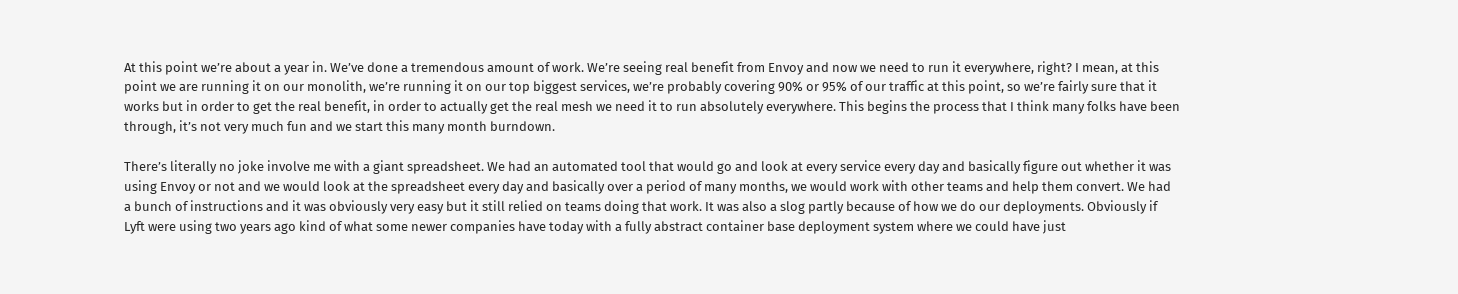At this point we’re about a year in. We’ve done a tremendous amount of work. We’re seeing real benefit from Envoy and now we need to run it everywhere, right? I mean, at this point we are running it on our monolith, we’re running it on our top biggest services, we’re probably covering 90% or 95% of our traffic at this point, so we’re fairly sure that it works but in order to get the real benefit, in order to actually get the real mesh we need it to run absolutely everywhere. This begins the process that I think many folks have been through, it’s not very much fun and we start this many month burndown.

There’s literally no joke involve me with a giant spreadsheet. We had an automated tool that would go and look at every service every day and basically figure out whether it was using Envoy or not and we would look at the spreadsheet every day and basically over a period of many months, we would work with other teams and help them convert. We had a bunch of instructions and it was obviously very easy but it still relied on teams doing that work. It was also a slog partly because of how we do our deployments. Obviously if Lyft were using two years ago kind of what some newer companies have today with a fully abstract container base deployment system where we could have just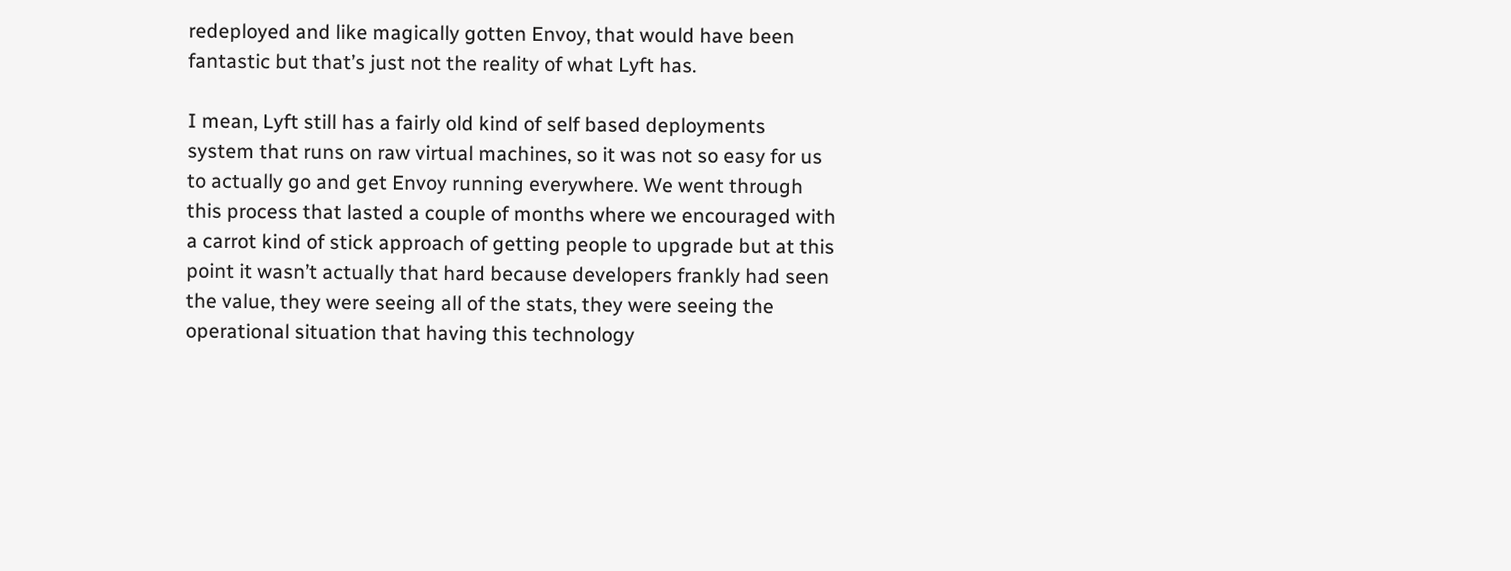redeployed and like magically gotten Envoy, that would have been fantastic but that’s just not the reality of what Lyft has.

I mean, Lyft still has a fairly old kind of self based deployments system that runs on raw virtual machines, so it was not so easy for us to actually go and get Envoy running everywhere. We went through this process that lasted a couple of months where we encouraged with a carrot kind of stick approach of getting people to upgrade but at this point it wasn’t actually that hard because developers frankly had seen the value, they were seeing all of the stats, they were seeing the operational situation that having this technology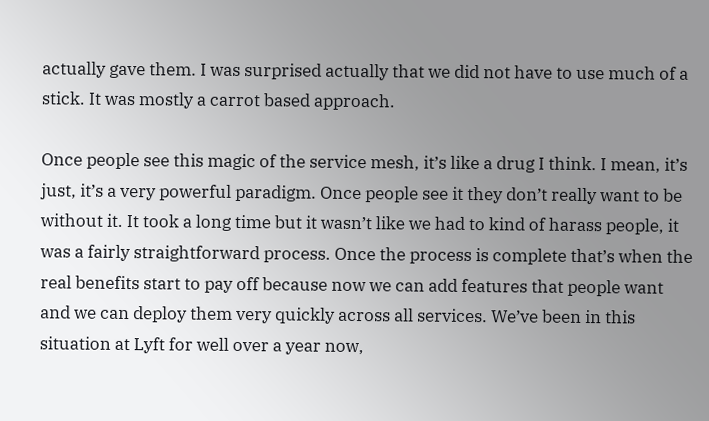actually gave them. I was surprised actually that we did not have to use much of a stick. It was mostly a carrot based approach.

Once people see this magic of the service mesh, it’s like a drug I think. I mean, it’s just, it’s a very powerful paradigm. Once people see it they don’t really want to be without it. It took a long time but it wasn’t like we had to kind of harass people, it was a fairly straightforward process. Once the process is complete that’s when the real benefits start to pay off because now we can add features that people want and we can deploy them very quickly across all services. We’ve been in this situation at Lyft for well over a year now,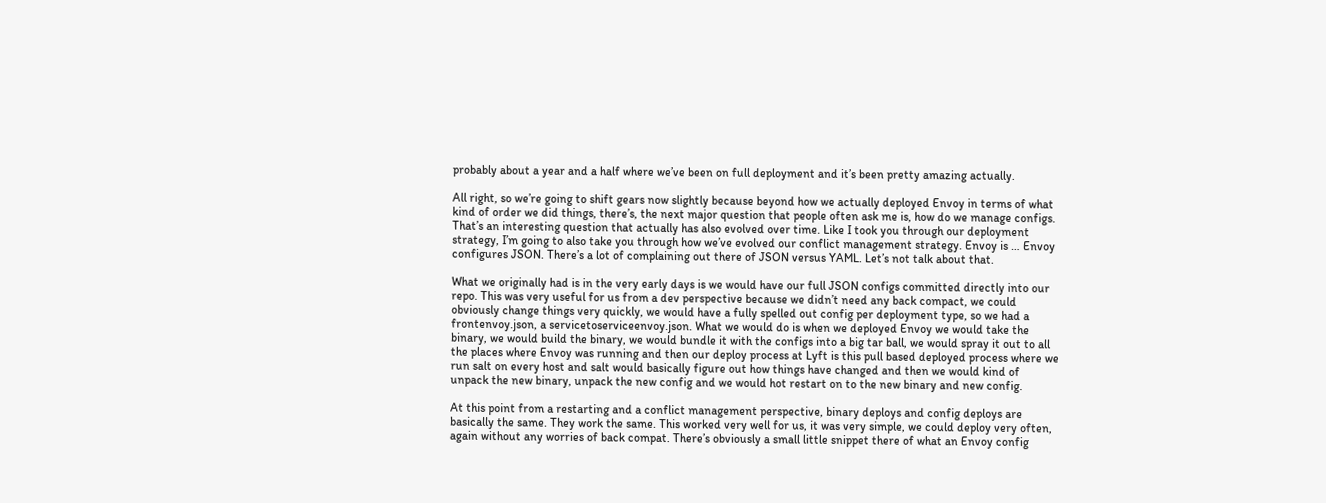probably about a year and a half where we’ve been on full deployment and it’s been pretty amazing actually.

All right, so we’re going to shift gears now slightly because beyond how we actually deployed Envoy in terms of what kind of order we did things, there’s, the next major question that people often ask me is, how do we manage configs. That’s an interesting question that actually has also evolved over time. Like I took you through our deployment strategy, I’m going to also take you through how we’ve evolved our conflict management strategy. Envoy is … Envoy configures JSON. There’s a lot of complaining out there of JSON versus YAML. Let’s not talk about that.

What we originally had is in the very early days is we would have our full JSON configs committed directly into our repo. This was very useful for us from a dev perspective because we didn’t need any back compact, we could obviously change things very quickly, we would have a fully spelled out config per deployment type, so we had a frontenvoy.json, a servicetoserviceenvoy.json. What we would do is when we deployed Envoy we would take the binary, we would build the binary, we would bundle it with the configs into a big tar ball, we would spray it out to all the places where Envoy was running and then our deploy process at Lyft is this pull based deployed process where we run salt on every host and salt would basically figure out how things have changed and then we would kind of unpack the new binary, unpack the new config and we would hot restart on to the new binary and new config.

At this point from a restarting and a conflict management perspective, binary deploys and config deploys are basically the same. They work the same. This worked very well for us, it was very simple, we could deploy very often, again without any worries of back compat. There’s obviously a small little snippet there of what an Envoy config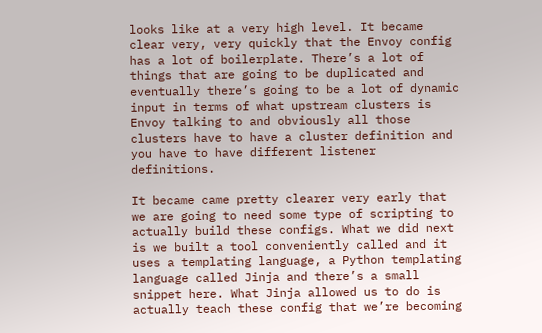looks like at a very high level. It became clear very, very quickly that the Envoy config has a lot of boilerplate. There’s a lot of things that are going to be duplicated and eventually there’s going to be a lot of dynamic input in terms of what upstream clusters is Envoy talking to and obviously all those clusters have to have a cluster definition and you have to have different listener definitions.

It became came pretty clearer very early that we are going to need some type of scripting to actually build these configs. What we did next is we built a tool conveniently called and it uses a templating language, a Python templating language called Jinja and there’s a small snippet here. What Jinja allowed us to do is actually teach these config that we’re becoming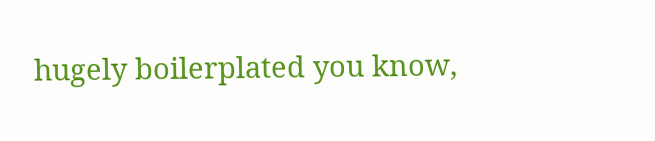hugely boilerplated you know,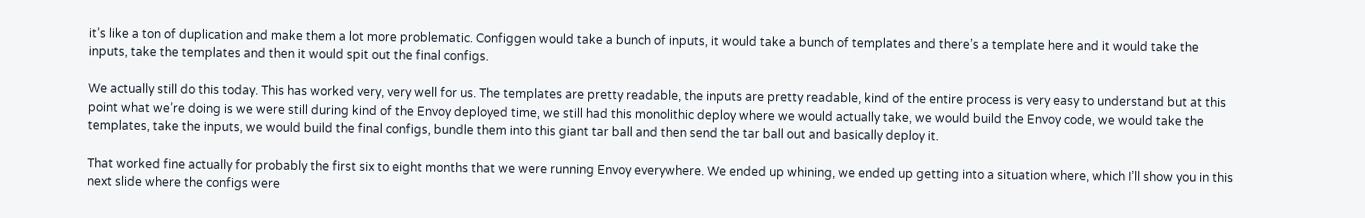it’s like a ton of duplication and make them a lot more problematic. Configgen would take a bunch of inputs, it would take a bunch of templates and there’s a template here and it would take the inputs, take the templates and then it would spit out the final configs.

We actually still do this today. This has worked very, very well for us. The templates are pretty readable, the inputs are pretty readable, kind of the entire process is very easy to understand but at this point what we’re doing is we were still during kind of the Envoy deployed time, we still had this monolithic deploy where we would actually take, we would build the Envoy code, we would take the templates, take the inputs, we would build the final configs, bundle them into this giant tar ball and then send the tar ball out and basically deploy it.

That worked fine actually for probably the first six to eight months that we were running Envoy everywhere. We ended up whining, we ended up getting into a situation where, which I’ll show you in this next slide where the configs were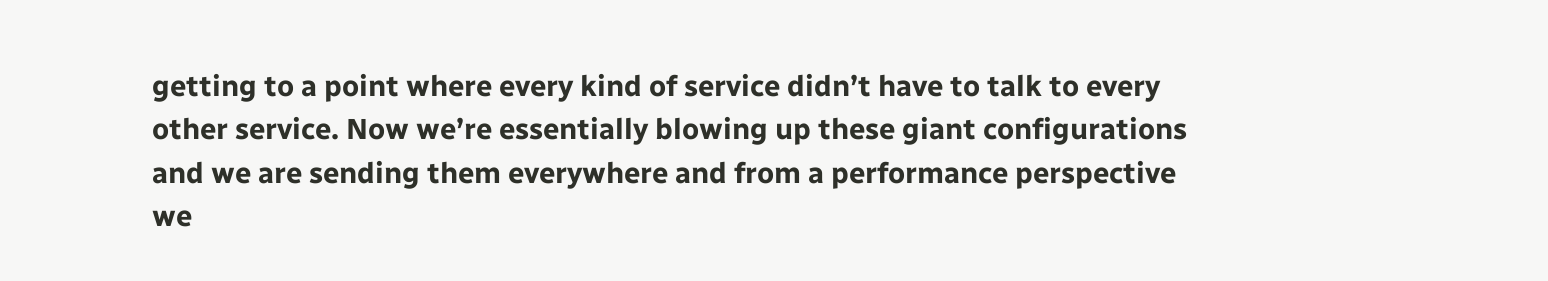getting to a point where every kind of service didn’t have to talk to every other service. Now we’re essentially blowing up these giant configurations and we are sending them everywhere and from a performance perspective we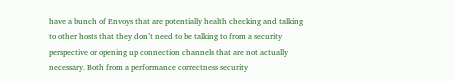have a bunch of Envoys that are potentially health checking and talking to other hosts that they don’t need to be talking to from a security perspective or opening up connection channels that are not actually necessary. Both from a performance correctness security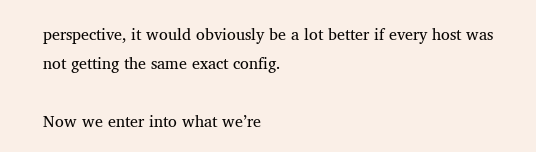perspective, it would obviously be a lot better if every host was not getting the same exact config.

Now we enter into what we’re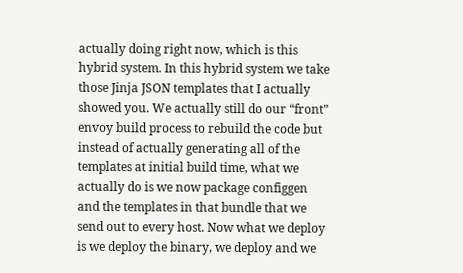actually doing right now, which is this hybrid system. In this hybrid system we take those Jinja JSON templates that I actually showed you. We actually still do our “front” envoy build process to rebuild the code but instead of actually generating all of the templates at initial build time, what we actually do is we now package configgen and the templates in that bundle that we send out to every host. Now what we deploy is we deploy the binary, we deploy and we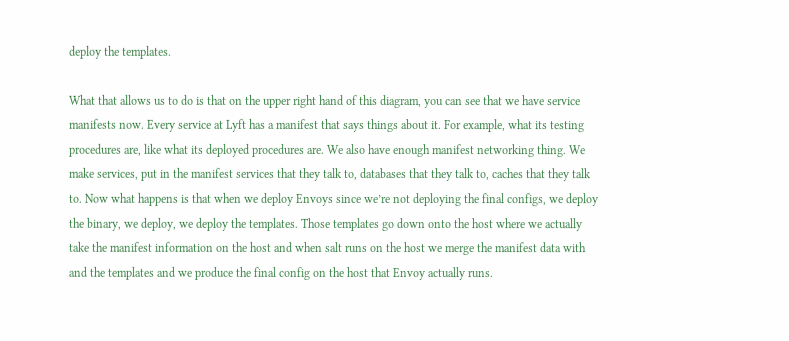deploy the templates.

What that allows us to do is that on the upper right hand of this diagram, you can see that we have service manifests now. Every service at Lyft has a manifest that says things about it. For example, what its testing procedures are, like what its deployed procedures are. We also have enough manifest networking thing. We make services, put in the manifest services that they talk to, databases that they talk to, caches that they talk to. Now what happens is that when we deploy Envoys since we’re not deploying the final configs, we deploy the binary, we deploy, we deploy the templates. Those templates go down onto the host where we actually take the manifest information on the host and when salt runs on the host we merge the manifest data with and the templates and we produce the final config on the host that Envoy actually runs.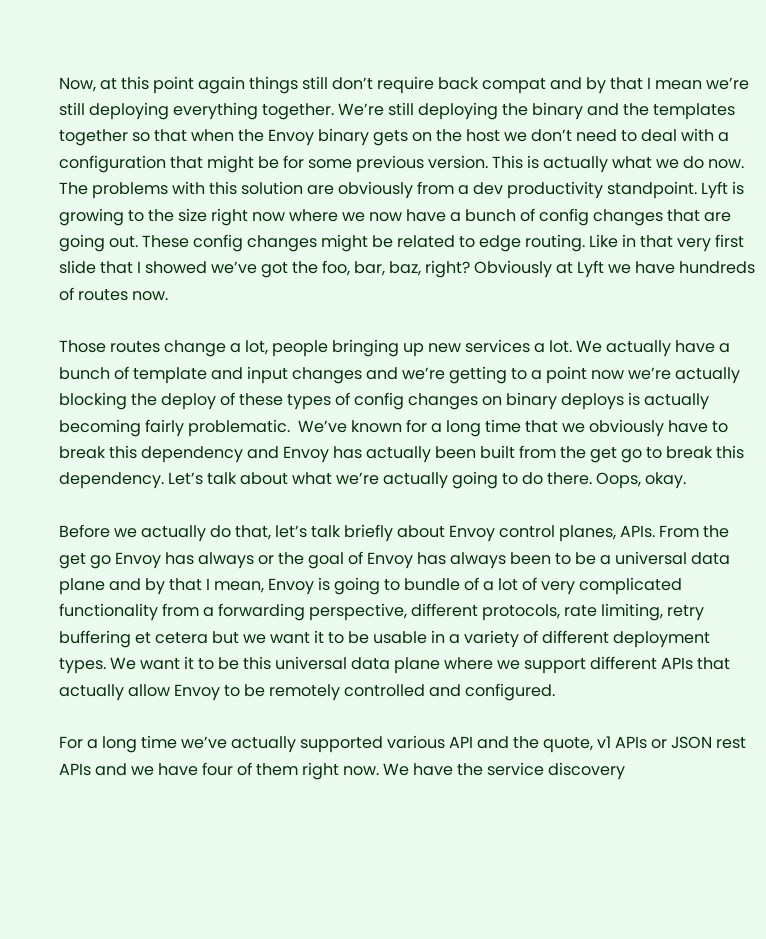Now, at this point again things still don’t require back compat and by that I mean we’re still deploying everything together. We’re still deploying the binary and the templates together so that when the Envoy binary gets on the host we don’t need to deal with a configuration that might be for some previous version. This is actually what we do now. The problems with this solution are obviously from a dev productivity standpoint. Lyft is growing to the size right now where we now have a bunch of config changes that are going out. These config changes might be related to edge routing. Like in that very first slide that I showed we’ve got the foo, bar, baz, right? Obviously at Lyft we have hundreds of routes now.

Those routes change a lot, people bringing up new services a lot. We actually have a bunch of template and input changes and we’re getting to a point now we’re actually blocking the deploy of these types of config changes on binary deploys is actually becoming fairly problematic.  We’ve known for a long time that we obviously have to break this dependency and Envoy has actually been built from the get go to break this dependency. Let’s talk about what we’re actually going to do there. Oops, okay.

Before we actually do that, let’s talk briefly about Envoy control planes, APIs. From the get go Envoy has always or the goal of Envoy has always been to be a universal data plane and by that I mean, Envoy is going to bundle of a lot of very complicated functionality from a forwarding perspective, different protocols, rate limiting, retry buffering et cetera but we want it to be usable in a variety of different deployment types. We want it to be this universal data plane where we support different APIs that actually allow Envoy to be remotely controlled and configured.

For a long time we’ve actually supported various API and the quote, v1 APIs or JSON rest APIs and we have four of them right now. We have the service discovery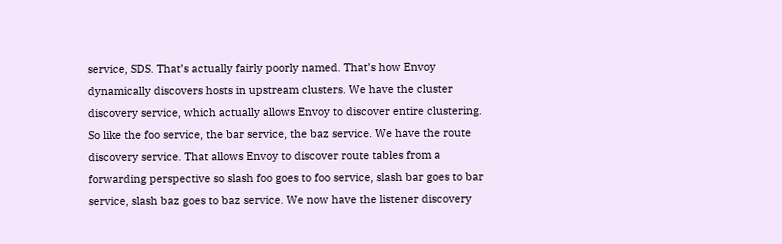service, SDS. That’s actually fairly poorly named. That’s how Envoy dynamically discovers hosts in upstream clusters. We have the cluster discovery service, which actually allows Envoy to discover entire clustering. So like the foo service, the bar service, the baz service. We have the route discovery service. That allows Envoy to discover route tables from a forwarding perspective so slash foo goes to foo service, slash bar goes to bar service, slash baz goes to baz service. We now have the listener discovery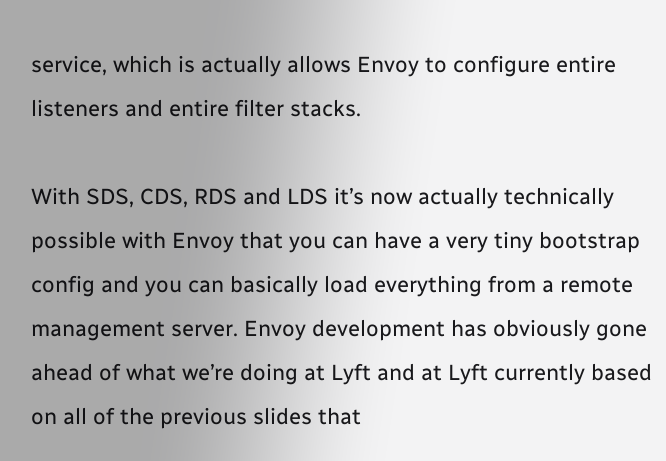service, which is actually allows Envoy to configure entire listeners and entire filter stacks.

With SDS, CDS, RDS and LDS it’s now actually technically possible with Envoy that you can have a very tiny bootstrap config and you can basically load everything from a remote management server. Envoy development has obviously gone ahead of what we’re doing at Lyft and at Lyft currently based on all of the previous slides that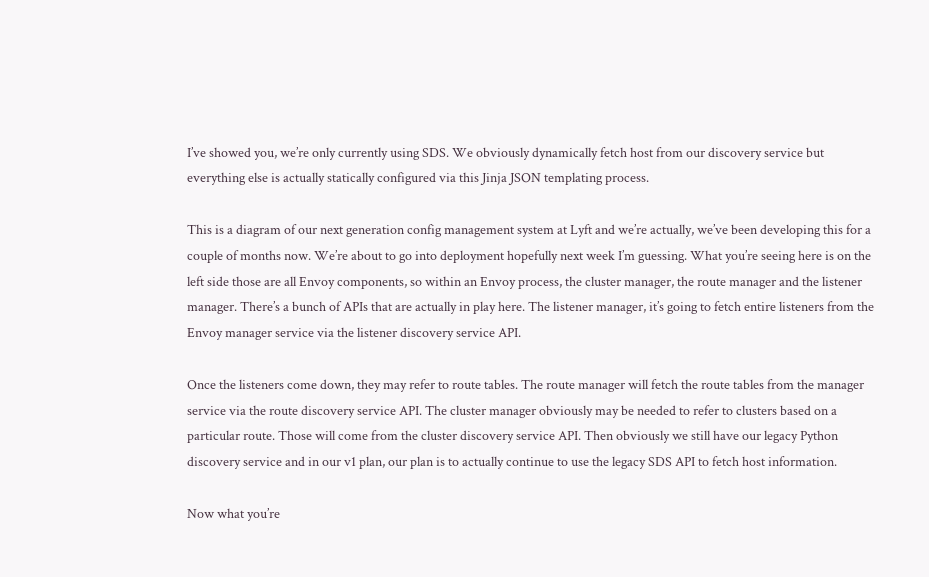I’ve showed you, we’re only currently using SDS. We obviously dynamically fetch host from our discovery service but everything else is actually statically configured via this Jinja JSON templating process.

This is a diagram of our next generation config management system at Lyft and we’re actually, we’ve been developing this for a couple of months now. We’re about to go into deployment hopefully next week I’m guessing. What you’re seeing here is on the left side those are all Envoy components, so within an Envoy process, the cluster manager, the route manager and the listener manager. There’s a bunch of APIs that are actually in play here. The listener manager, it’s going to fetch entire listeners from the Envoy manager service via the listener discovery service API.

Once the listeners come down, they may refer to route tables. The route manager will fetch the route tables from the manager service via the route discovery service API. The cluster manager obviously may be needed to refer to clusters based on a particular route. Those will come from the cluster discovery service API. Then obviously we still have our legacy Python discovery service and in our v1 plan, our plan is to actually continue to use the legacy SDS API to fetch host information.

Now what you’re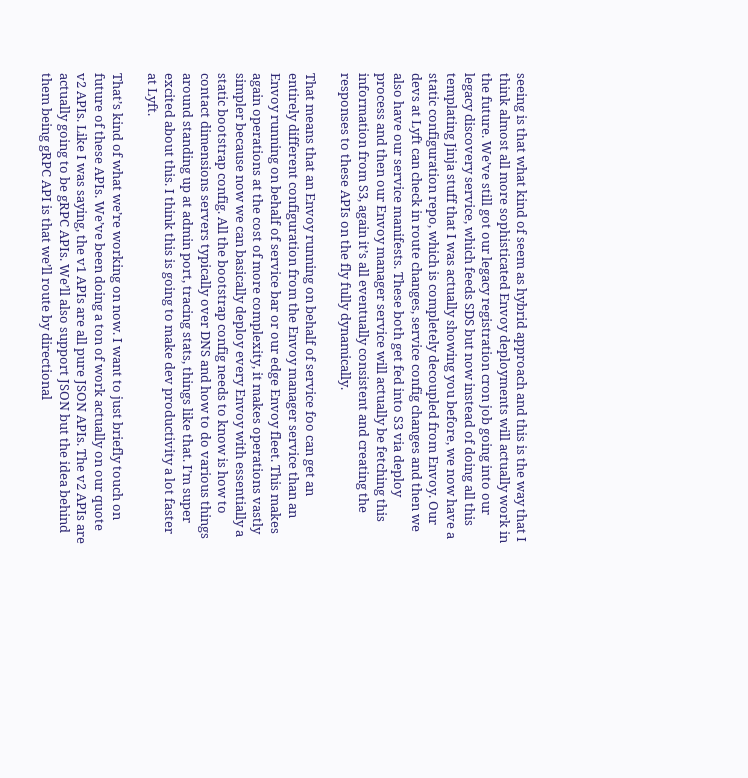seeing is that what kind of seem as hybrid approach and this is the way that I think almost all more sophisticated Envoy deployments will actually work in the future. We’ve still got our legacy registration cron job going into our legacy discovery service, which feeds SDS but now instead of doing all this templating Jinja stuff that I was actually showing you before, we now have a static configuration repo, which is completely decoupled from Envoy. Our devs at Lyft can check in route changes, service config changes and then we also have our service manifests. These both get fed into S3 via deploy process and then our Envoy manager service will actually be fetching this information from S3, again it’s all eventually consistent and creating the responses to these APIs on the fly fully dynamically.

That means that an Envoy running on behalf of service foo can get an entirely different configuration from the Envoy manager service than an Envoy running on behalf of service bar or our edge Envoy fleet. This makes again operations at the cost of more complexity, it makes operations vastly simpler because now we can basically deploy every Envoy with essentially a static bootstrap config. All the bootstrap config needs to know is how to contact dimensions servers typically over DNS and how to do various things around standing up at admin port, tracing stats, things like that. I’m super excited about this. I think this is going to make dev productivity a lot faster at Lyft.

That’s kind of what we’re working on now. I want to just briefly touch on future of these APIs. We’ve been doing a ton of work actually on our quote v2 APIs. Like I was saying, the v1 APIs are all pure JSON APIs. The v2 APIs are actually going to be gRPC APIs. We’ll also support JSON but the idea behind them being gRPC API is that we’ll route by directional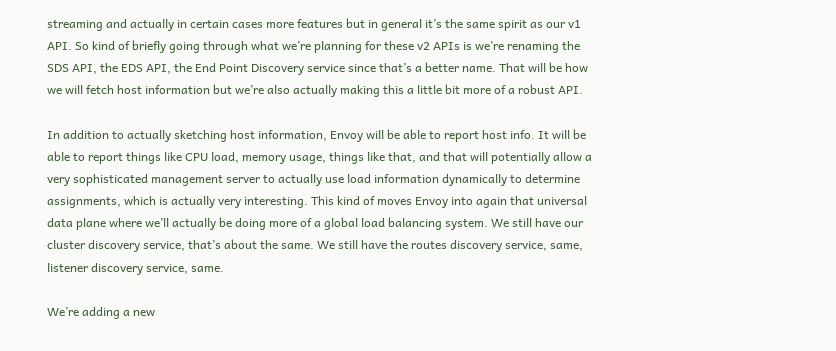streaming and actually in certain cases more features but in general it’s the same spirit as our v1 API. So kind of briefly going through what we’re planning for these v2 APIs is we’re renaming the SDS API, the EDS API, the End Point Discovery service since that’s a better name. That will be how we will fetch host information but we’re also actually making this a little bit more of a robust API.

In addition to actually sketching host information, Envoy will be able to report host info. It will be able to report things like CPU load, memory usage, things like that, and that will potentially allow a very sophisticated management server to actually use load information dynamically to determine assignments, which is actually very interesting. This kind of moves Envoy into again that universal data plane where we’ll actually be doing more of a global load balancing system. We still have our cluster discovery service, that’s about the same. We still have the routes discovery service, same, listener discovery service, same.

We’re adding a new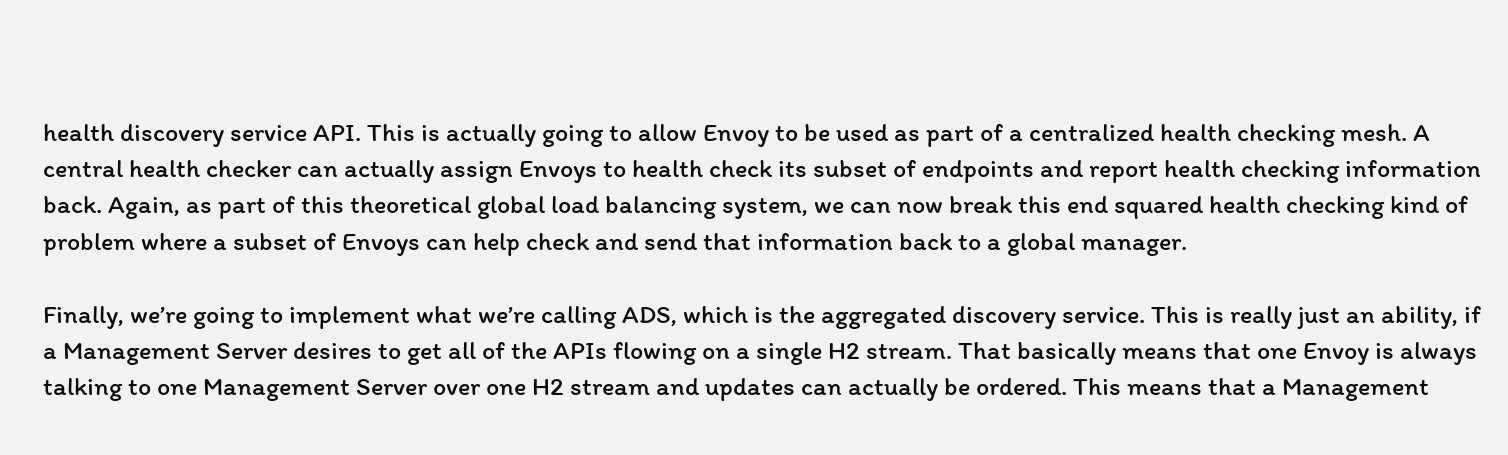health discovery service API. This is actually going to allow Envoy to be used as part of a centralized health checking mesh. A central health checker can actually assign Envoys to health check its subset of endpoints and report health checking information back. Again, as part of this theoretical global load balancing system, we can now break this end squared health checking kind of problem where a subset of Envoys can help check and send that information back to a global manager.

Finally, we’re going to implement what we’re calling ADS, which is the aggregated discovery service. This is really just an ability, if a Management Server desires to get all of the APIs flowing on a single H2 stream. That basically means that one Envoy is always talking to one Management Server over one H2 stream and updates can actually be ordered. This means that a Management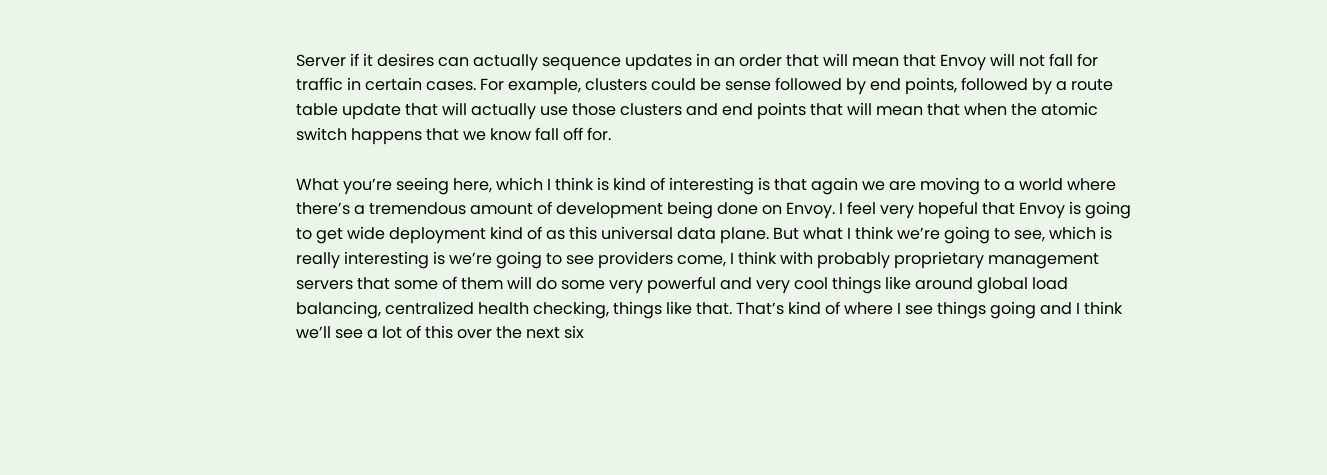Server if it desires can actually sequence updates in an order that will mean that Envoy will not fall for traffic in certain cases. For example, clusters could be sense followed by end points, followed by a route table update that will actually use those clusters and end points that will mean that when the atomic switch happens that we know fall off for.

What you’re seeing here, which I think is kind of interesting is that again we are moving to a world where there’s a tremendous amount of development being done on Envoy. I feel very hopeful that Envoy is going to get wide deployment kind of as this universal data plane. But what I think we’re going to see, which is really interesting is we’re going to see providers come, I think with probably proprietary management servers that some of them will do some very powerful and very cool things like around global load balancing, centralized health checking, things like that. That’s kind of where I see things going and I think we’ll see a lot of this over the next six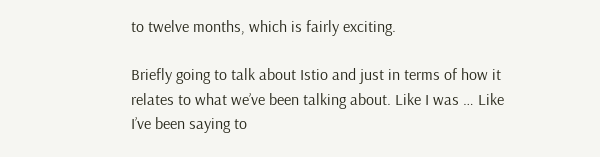to twelve months, which is fairly exciting.

Briefly going to talk about Istio and just in terms of how it relates to what we’ve been talking about. Like I was … Like I’ve been saying to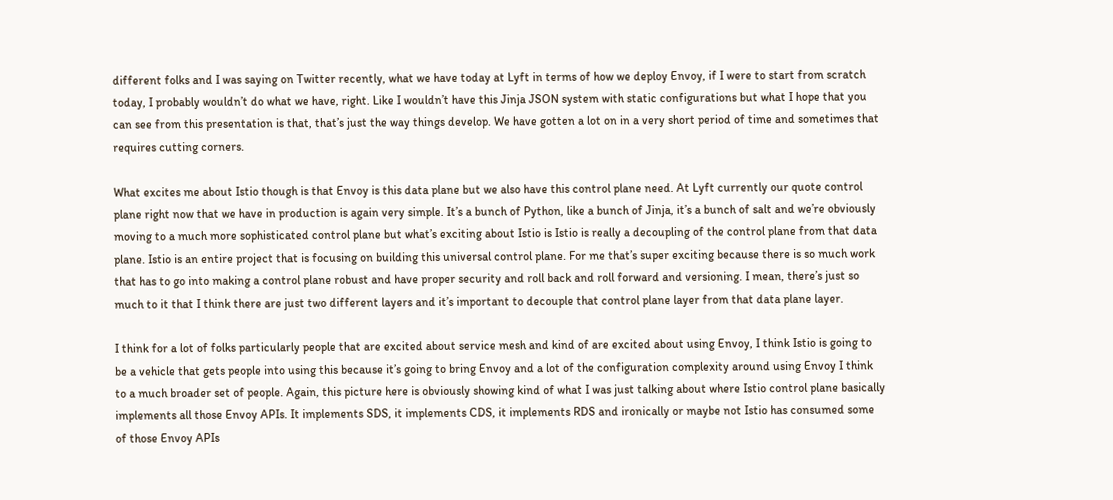different folks and I was saying on Twitter recently, what we have today at Lyft in terms of how we deploy Envoy, if I were to start from scratch today, I probably wouldn’t do what we have, right. Like I wouldn’t have this Jinja JSON system with static configurations but what I hope that you can see from this presentation is that, that’s just the way things develop. We have gotten a lot on in a very short period of time and sometimes that requires cutting corners.

What excites me about Istio though is that Envoy is this data plane but we also have this control plane need. At Lyft currently our quote control plane right now that we have in production is again very simple. It’s a bunch of Python, like a bunch of Jinja, it’s a bunch of salt and we’re obviously moving to a much more sophisticated control plane but what’s exciting about Istio is Istio is really a decoupling of the control plane from that data plane. Istio is an entire project that is focusing on building this universal control plane. For me that’s super exciting because there is so much work that has to go into making a control plane robust and have proper security and roll back and roll forward and versioning. I mean, there’s just so much to it that I think there are just two different layers and it’s important to decouple that control plane layer from that data plane layer.

I think for a lot of folks particularly people that are excited about service mesh and kind of are excited about using Envoy, I think Istio is going to be a vehicle that gets people into using this because it’s going to bring Envoy and a lot of the configuration complexity around using Envoy I think to a much broader set of people. Again, this picture here is obviously showing kind of what I was just talking about where Istio control plane basically implements all those Envoy APIs. It implements SDS, it implements CDS, it implements RDS and ironically or maybe not Istio has consumed some of those Envoy APIs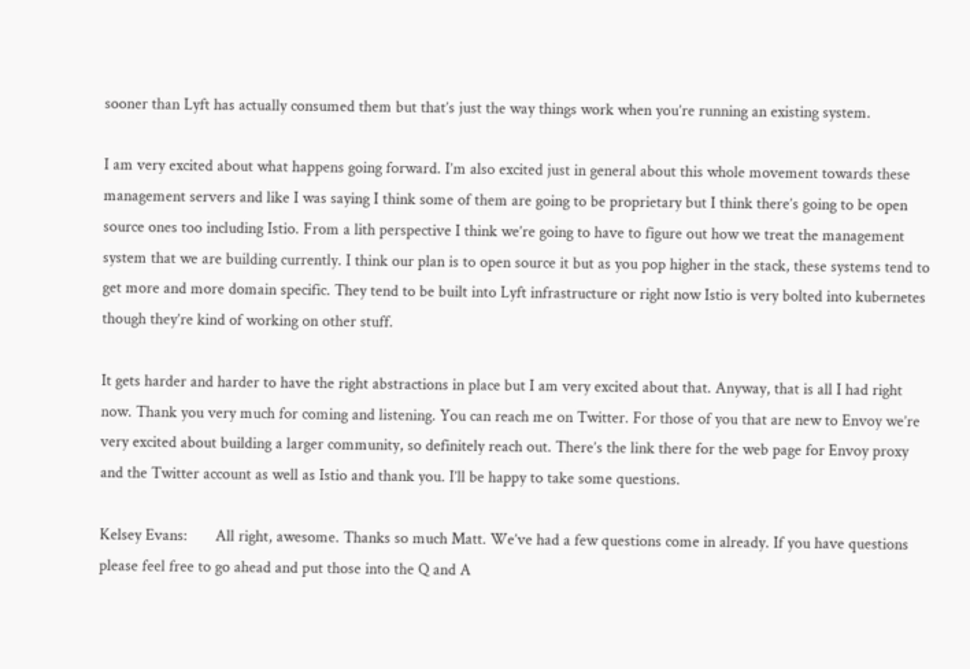sooner than Lyft has actually consumed them but that’s just the way things work when you’re running an existing system.

I am very excited about what happens going forward. I’m also excited just in general about this whole movement towards these management servers and like I was saying I think some of them are going to be proprietary but I think there’s going to be open source ones too including Istio. From a lith perspective I think we’re going to have to figure out how we treat the management system that we are building currently. I think our plan is to open source it but as you pop higher in the stack, these systems tend to get more and more domain specific. They tend to be built into Lyft infrastructure or right now Istio is very bolted into kubernetes though they’re kind of working on other stuff.

It gets harder and harder to have the right abstractions in place but I am very excited about that. Anyway, that is all I had right now. Thank you very much for coming and listening. You can reach me on Twitter. For those of you that are new to Envoy we’re very excited about building a larger community, so definitely reach out. There’s the link there for the web page for Envoy proxy and the Twitter account as well as Istio and thank you. I’ll be happy to take some questions.

Kelsey Evans:       All right, awesome. Thanks so much Matt. We’ve had a few questions come in already. If you have questions please feel free to go ahead and put those into the Q and A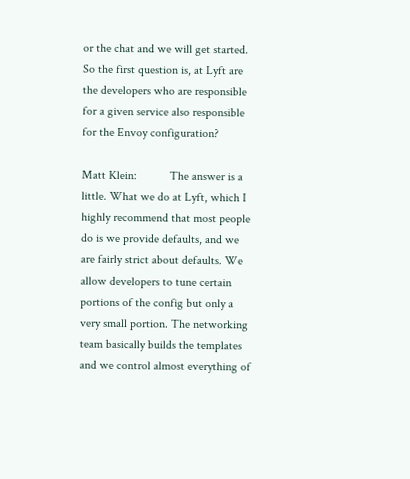or the chat and we will get started. So the first question is, at Lyft are the developers who are responsible for a given service also responsible for the Envoy configuration?

Matt Klein:           The answer is a little. What we do at Lyft, which I highly recommend that most people do is we provide defaults, and we are fairly strict about defaults. We allow developers to tune certain portions of the config but only a very small portion. The networking team basically builds the templates and we control almost everything of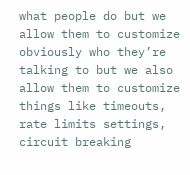what people do but we allow them to customize obviously who they’re talking to but we also allow them to customize things like timeouts, rate limits settings, circuit breaking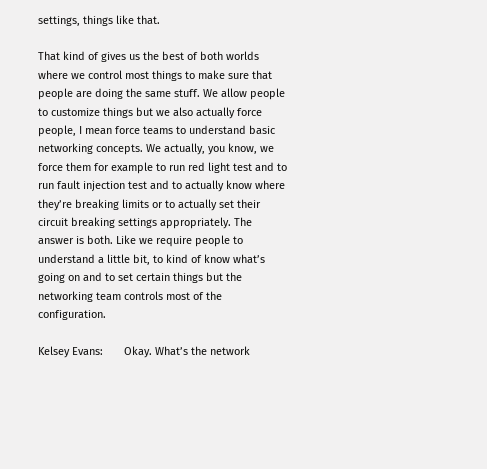settings, things like that.

That kind of gives us the best of both worlds where we control most things to make sure that people are doing the same stuff. We allow people to customize things but we also actually force people, I mean force teams to understand basic networking concepts. We actually, you know, we force them for example to run red light test and to run fault injection test and to actually know where they’re breaking limits or to actually set their circuit breaking settings appropriately. The answer is both. Like we require people to understand a little bit, to kind of know what’s going on and to set certain things but the networking team controls most of the configuration.

Kelsey Evans:       Okay. What’s the network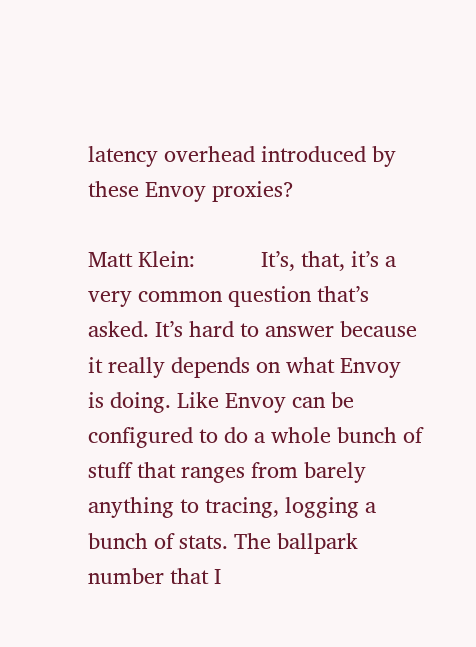latency overhead introduced by these Envoy proxies?

Matt Klein:           It’s, that, it’s a very common question that’s asked. It’s hard to answer because it really depends on what Envoy is doing. Like Envoy can be configured to do a whole bunch of stuff that ranges from barely anything to tracing, logging a bunch of stats. The ballpark number that I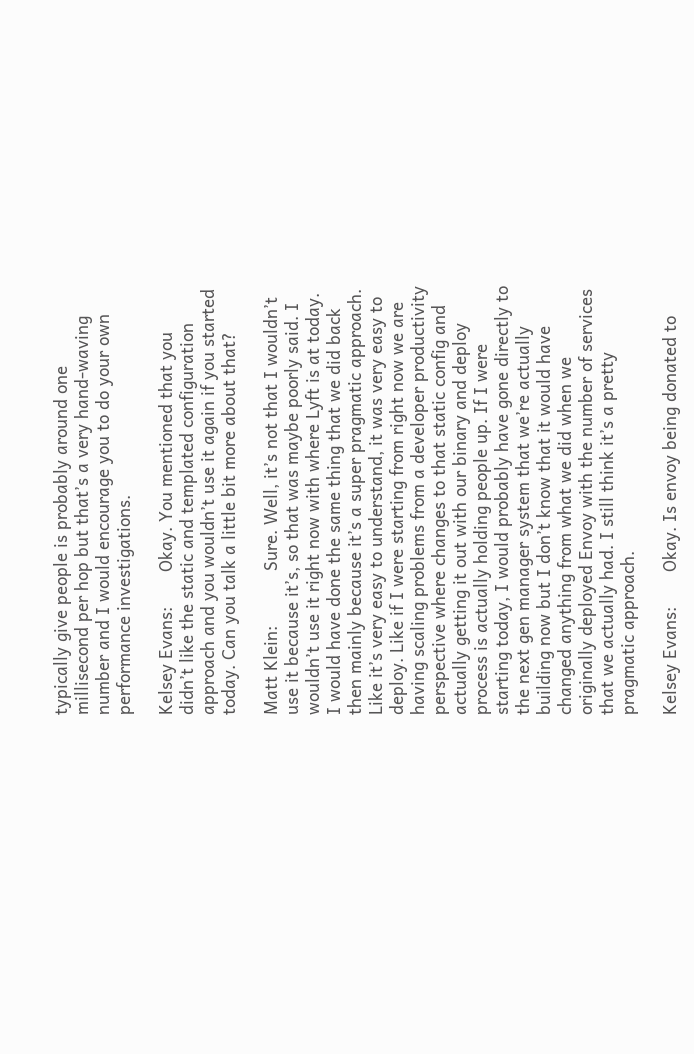typically give people is probably around one millisecond per hop but that’s a very hand-waving number and I would encourage you to do your own performance investigations.

Kelsey Evans:       Okay. You mentioned that you didn’t like the static and templated configuration approach and you wouldn’t use it again if you started today. Can you talk a little bit more about that?

Matt Klein:           Sure. Well, it’s not that I wouldn’t use it because it’s, so that was maybe poorly said. I wouldn’t use it right now with where Lyft is at today. I would have done the same thing that we did back then mainly because it’s a super pragmatic approach. Like it’s very easy to understand, it was very easy to deploy. Like if I were starting from right now we are having scaling problems from a developer productivity perspective where changes to that static config and actually getting it out with our binary and deploy process is actually holding people up. If I were starting today, I would probably have gone directly to the next gen manager system that we’re actually building now but I don’t know that it would have changed anything from what we did when we originally deployed Envoy with the number of services that we actually had. I still think it’s a pretty pragmatic approach.

Kelsey Evans:       Okay. Is envoy being donated to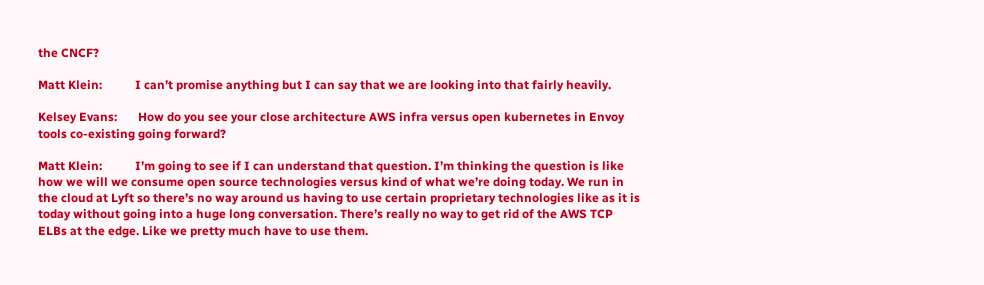the CNCF?

Matt Klein:           I can’t promise anything but I can say that we are looking into that fairly heavily.

Kelsey Evans:       How do you see your close architecture AWS infra versus open kubernetes in Envoy tools co-existing going forward?

Matt Klein:           I’m going to see if I can understand that question. I’m thinking the question is like how we will we consume open source technologies versus kind of what we’re doing today. We run in the cloud at Lyft so there’s no way around us having to use certain proprietary technologies like as it is today without going into a huge long conversation. There’s really no way to get rid of the AWS TCP ELBs at the edge. Like we pretty much have to use them.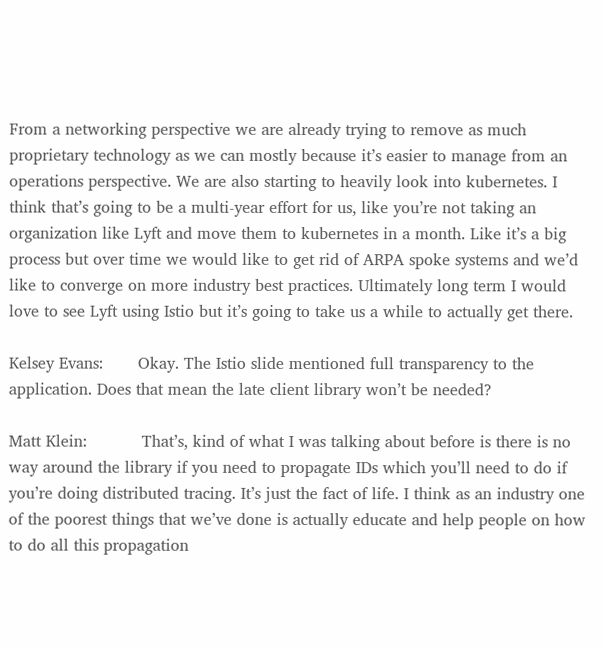From a networking perspective we are already trying to remove as much proprietary technology as we can mostly because it’s easier to manage from an operations perspective. We are also starting to heavily look into kubernetes. I think that’s going to be a multi-year effort for us, like you’re not taking an organization like Lyft and move them to kubernetes in a month. Like it’s a big process but over time we would like to get rid of ARPA spoke systems and we’d like to converge on more industry best practices. Ultimately long term I would love to see Lyft using Istio but it’s going to take us a while to actually get there.

Kelsey Evans:       Okay. The Istio slide mentioned full transparency to the application. Does that mean the late client library won’t be needed?

Matt Klein:           That’s, kind of what I was talking about before is there is no way around the library if you need to propagate IDs which you’ll need to do if you’re doing distributed tracing. It’s just the fact of life. I think as an industry one of the poorest things that we’ve done is actually educate and help people on how to do all this propagation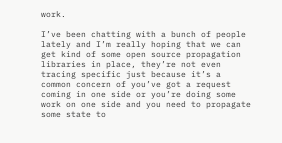work.

I’ve been chatting with a bunch of people lately and I’m really hoping that we can get kind of some open source propagation libraries in place, they’re not even tracing specific just because it’s a common concern of you’ve got a request coming in one side or you’re doing some work on one side and you need to propagate some state to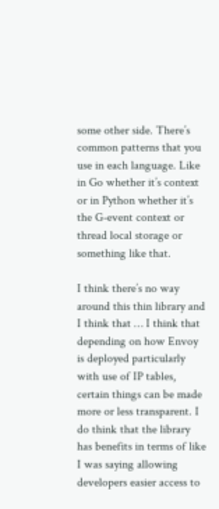some other side. There’s common patterns that you use in each language. Like in Go whether it’s context or in Python whether it’s the G-event context or thread local storage or something like that.

I think there’s no way around this thin library and I think that … I think that depending on how Envoy is deployed particularly with use of IP tables, certain things can be made more or less transparent. I do think that the library has benefits in terms of like I was saying allowing developers easier access to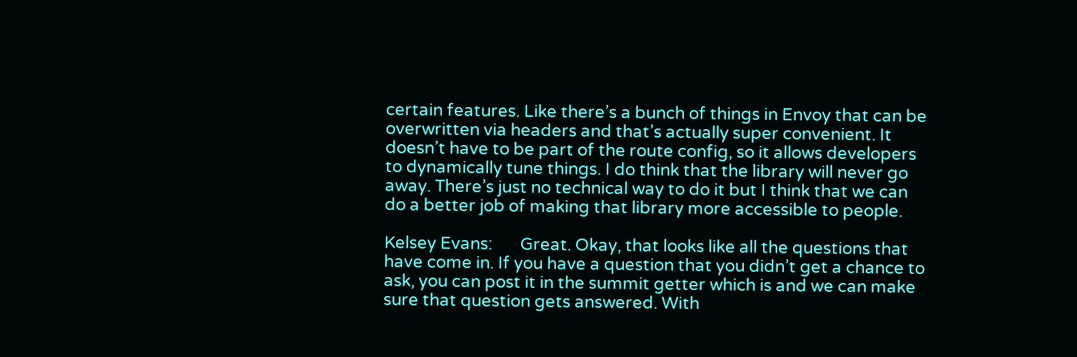certain features. Like there’s a bunch of things in Envoy that can be overwritten via headers and that’s actually super convenient. It doesn’t have to be part of the route config, so it allows developers to dynamically tune things. I do think that the library will never go away. There’s just no technical way to do it but I think that we can do a better job of making that library more accessible to people.

Kelsey Evans:       Great. Okay, that looks like all the questions that have come in. If you have a question that you didn’t get a chance to ask, you can post it in the summit getter which is and we can make sure that question gets answered. With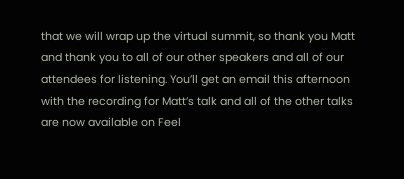that we will wrap up the virtual summit, so thank you Matt and thank you to all of our other speakers and all of our attendees for listening. You’ll get an email this afternoon with the recording for Matt’s talk and all of the other talks are now available on Feel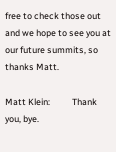free to check those out and we hope to see you at our future summits, so thanks Matt.

Matt Klein:           Thank you, bye.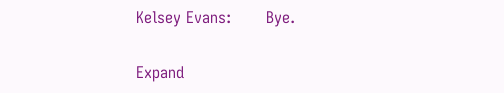Kelsey Evans:       Bye.

Expand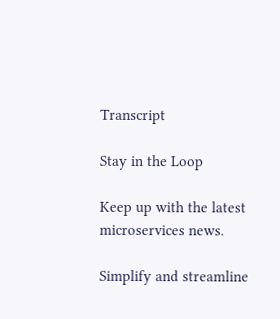Transcript

Stay in the Loop

Keep up with the latest microservices news.

Simplify and streamline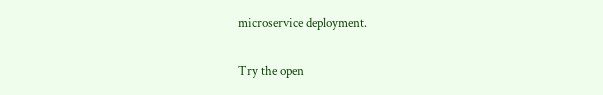microservice deployment.

Try the open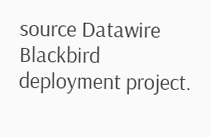source Datawire Blackbird deployment project.